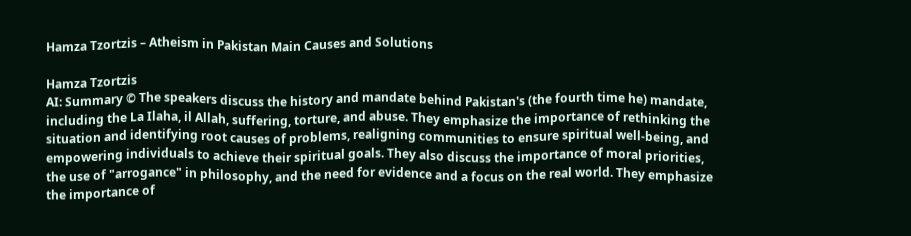Hamza Tzortzis – Atheism in Pakistan Main Causes and Solutions

Hamza Tzortzis
AI: Summary © The speakers discuss the history and mandate behind Pakistan's (the fourth time he) mandate, including the La Ilaha, il Allah, suffering, torture, and abuse. They emphasize the importance of rethinking the situation and identifying root causes of problems, realigning communities to ensure spiritual well-being, and empowering individuals to achieve their spiritual goals. They also discuss the importance of moral priorities, the use of "arrogance" in philosophy, and the need for evidence and a focus on the real world. They emphasize the importance of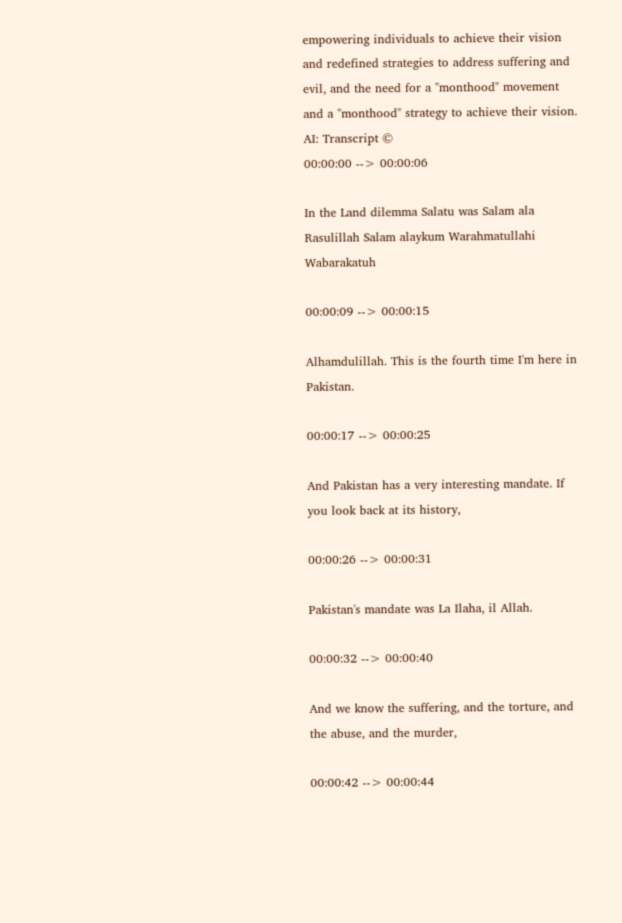empowering individuals to achieve their vision and redefined strategies to address suffering and evil, and the need for a "monthood" movement and a "monthood" strategy to achieve their vision.
AI: Transcript ©
00:00:00 --> 00:00:06

In the Land dilemma Salatu was Salam ala Rasulillah Salam alaykum Warahmatullahi Wabarakatuh

00:00:09 --> 00:00:15

Alhamdulillah. This is the fourth time I'm here in Pakistan.

00:00:17 --> 00:00:25

And Pakistan has a very interesting mandate. If you look back at its history,

00:00:26 --> 00:00:31

Pakistan's mandate was La Ilaha, il Allah.

00:00:32 --> 00:00:40

And we know the suffering, and the torture, and the abuse, and the murder,

00:00:42 --> 00:00:44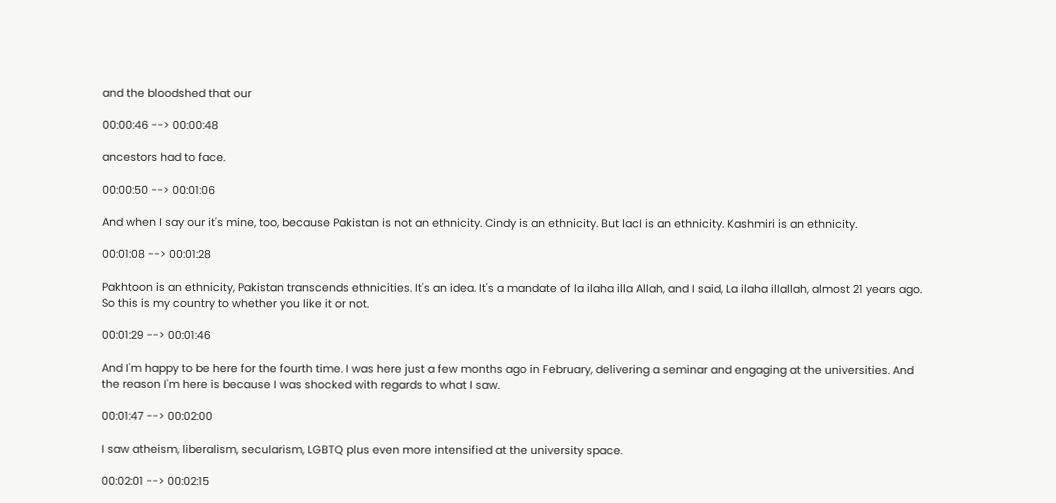and the bloodshed that our

00:00:46 --> 00:00:48

ancestors had to face.

00:00:50 --> 00:01:06

And when I say our it's mine, too, because Pakistan is not an ethnicity. Cindy is an ethnicity. But lacI is an ethnicity. Kashmiri is an ethnicity.

00:01:08 --> 00:01:28

Pakhtoon is an ethnicity, Pakistan transcends ethnicities. It's an idea. It's a mandate of la ilaha illa Allah, and I said, La ilaha illallah, almost 21 years ago. So this is my country to whether you like it or not.

00:01:29 --> 00:01:46

And I'm happy to be here for the fourth time. I was here just a few months ago in February, delivering a seminar and engaging at the universities. And the reason I'm here is because I was shocked with regards to what I saw.

00:01:47 --> 00:02:00

I saw atheism, liberalism, secularism, LGBTQ plus even more intensified at the university space.

00:02:01 --> 00:02:15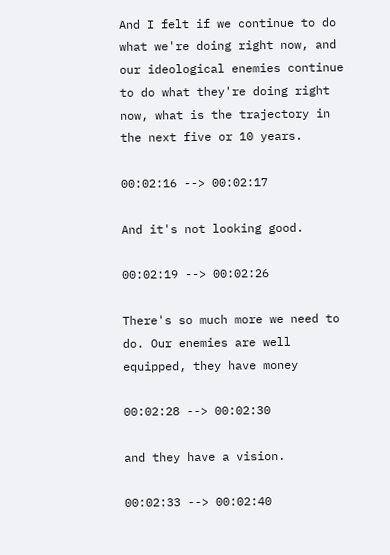And I felt if we continue to do what we're doing right now, and our ideological enemies continue to do what they're doing right now, what is the trajectory in the next five or 10 years.

00:02:16 --> 00:02:17

And it's not looking good.

00:02:19 --> 00:02:26

There's so much more we need to do. Our enemies are well equipped, they have money

00:02:28 --> 00:02:30

and they have a vision.

00:02:33 --> 00:02:40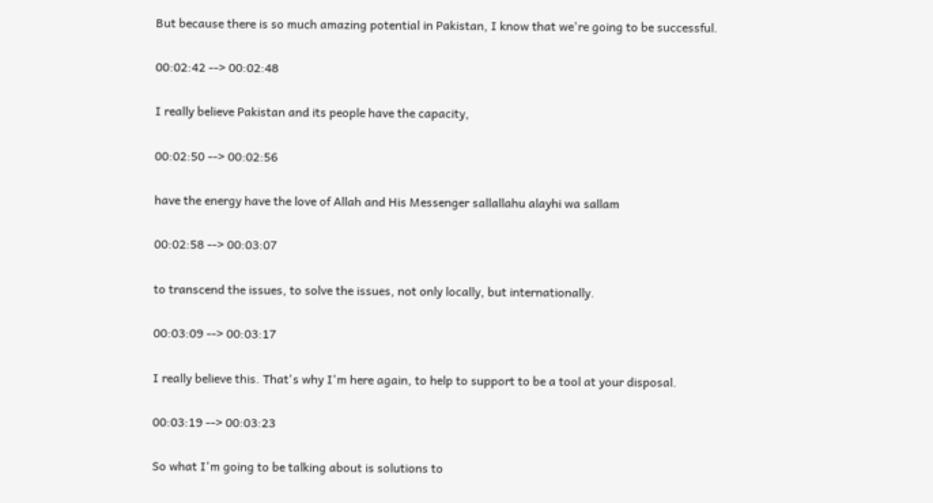But because there is so much amazing potential in Pakistan, I know that we're going to be successful.

00:02:42 --> 00:02:48

I really believe Pakistan and its people have the capacity,

00:02:50 --> 00:02:56

have the energy have the love of Allah and His Messenger sallallahu alayhi wa sallam

00:02:58 --> 00:03:07

to transcend the issues, to solve the issues, not only locally, but internationally.

00:03:09 --> 00:03:17

I really believe this. That's why I'm here again, to help to support to be a tool at your disposal.

00:03:19 --> 00:03:23

So what I'm going to be talking about is solutions to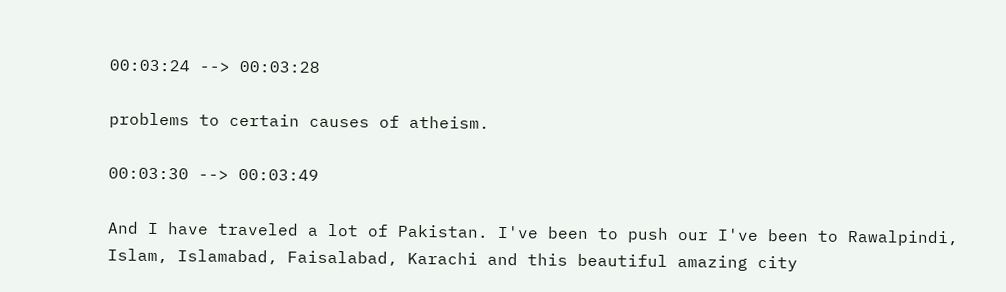00:03:24 --> 00:03:28

problems to certain causes of atheism.

00:03:30 --> 00:03:49

And I have traveled a lot of Pakistan. I've been to push our I've been to Rawalpindi, Islam, Islamabad, Faisalabad, Karachi and this beautiful amazing city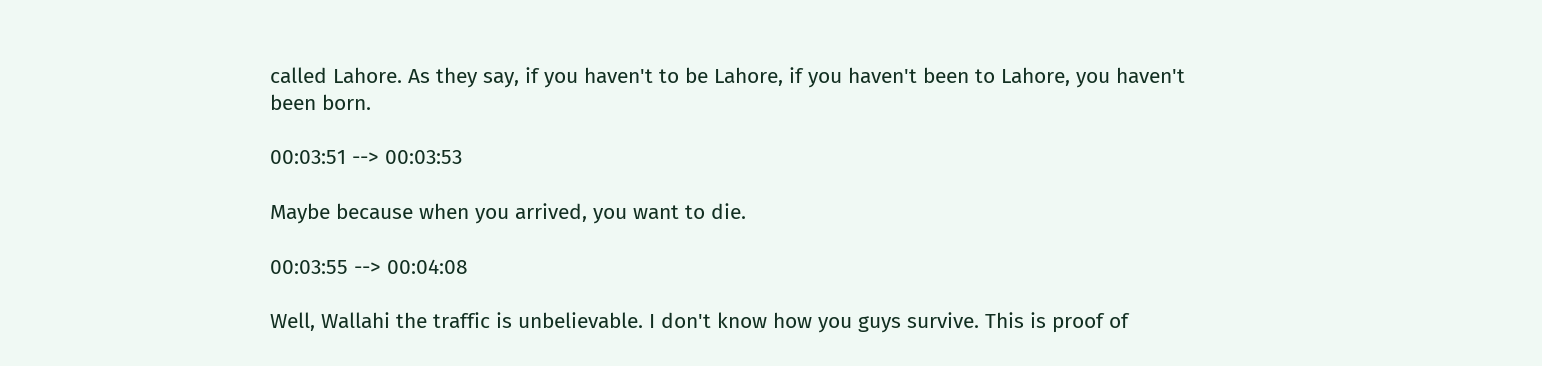called Lahore. As they say, if you haven't to be Lahore, if you haven't been to Lahore, you haven't been born.

00:03:51 --> 00:03:53

Maybe because when you arrived, you want to die.

00:03:55 --> 00:04:08

Well, Wallahi the traffic is unbelievable. I don't know how you guys survive. This is proof of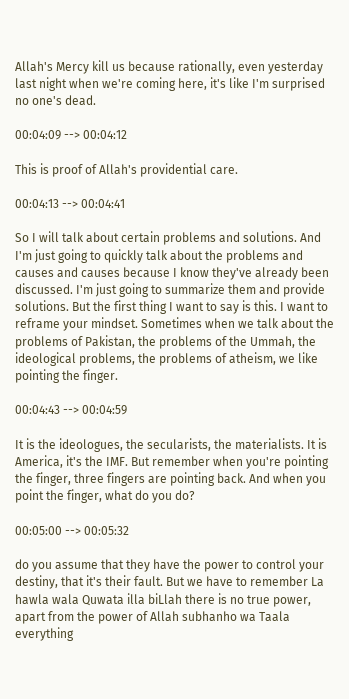Allah's Mercy kill us because rationally, even yesterday last night when we're coming here, it's like I'm surprised no one's dead.

00:04:09 --> 00:04:12

This is proof of Allah's providential care.

00:04:13 --> 00:04:41

So I will talk about certain problems and solutions. And I'm just going to quickly talk about the problems and causes and causes because I know they've already been discussed. I'm just going to summarize them and provide solutions. But the first thing I want to say is this. I want to reframe your mindset. Sometimes when we talk about the problems of Pakistan, the problems of the Ummah, the ideological problems, the problems of atheism, we like pointing the finger.

00:04:43 --> 00:04:59

It is the ideologues, the secularists, the materialists. It is America, it's the IMF. But remember when you're pointing the finger, three fingers are pointing back. And when you point the finger, what do you do?

00:05:00 --> 00:05:32

do you assume that they have the power to control your destiny, that it's their fault. But we have to remember La hawla wala Quwata illa biLlah there is no true power, apart from the power of Allah subhanho wa Taala everything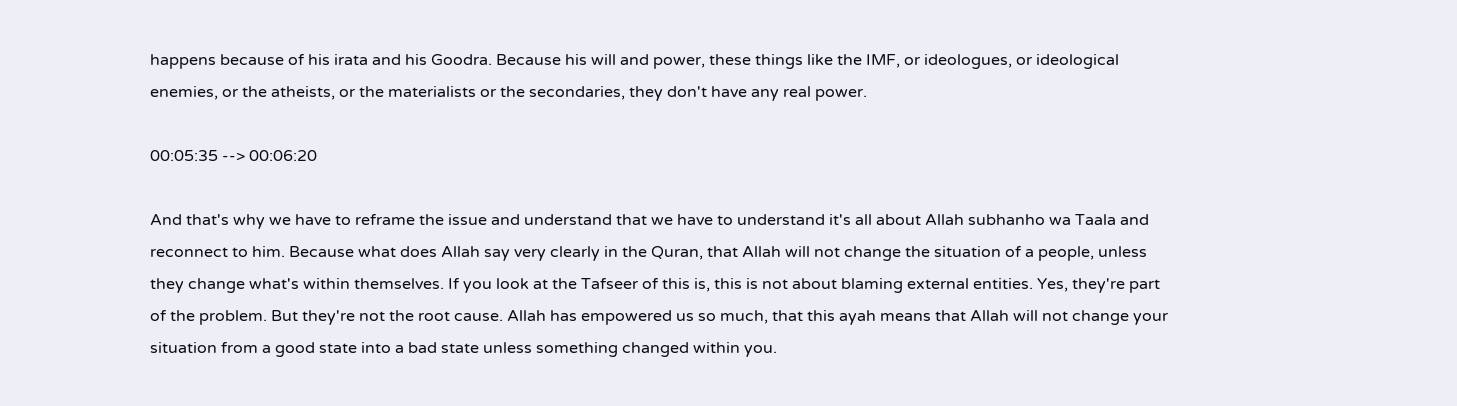happens because of his irata and his Goodra. Because his will and power, these things like the IMF, or ideologues, or ideological enemies, or the atheists, or the materialists or the secondaries, they don't have any real power.

00:05:35 --> 00:06:20

And that's why we have to reframe the issue and understand that we have to understand it's all about Allah subhanho wa Taala and reconnect to him. Because what does Allah say very clearly in the Quran, that Allah will not change the situation of a people, unless they change what's within themselves. If you look at the Tafseer of this is, this is not about blaming external entities. Yes, they're part of the problem. But they're not the root cause. Allah has empowered us so much, that this ayah means that Allah will not change your situation from a good state into a bad state unless something changed within you.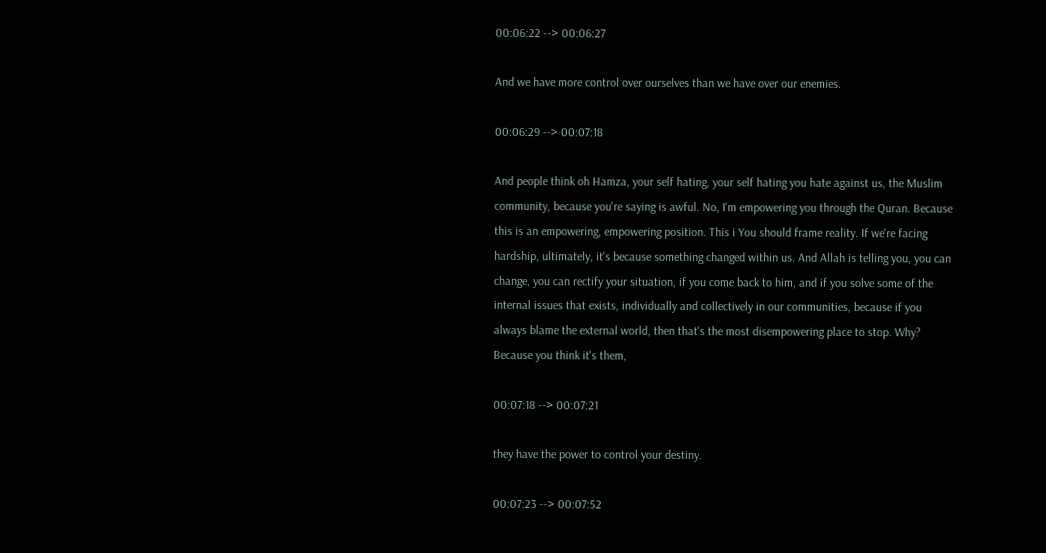00:06:22 --> 00:06:27

And we have more control over ourselves than we have over our enemies.

00:06:29 --> 00:07:18

And people think oh Hamza, your self hating, your self hating you hate against us, the Muslim community, because you're saying is awful. No, I'm empowering you through the Quran. Because this is an empowering, empowering position. This i You should frame reality. If we're facing hardship, ultimately, it's because something changed within us. And Allah is telling you, you can change, you can rectify your situation, if you come back to him, and if you solve some of the internal issues that exists, individually and collectively in our communities, because if you always blame the external world, then that's the most disempowering place to stop. Why? Because you think it's them,

00:07:18 --> 00:07:21

they have the power to control your destiny.

00:07:23 --> 00:07:52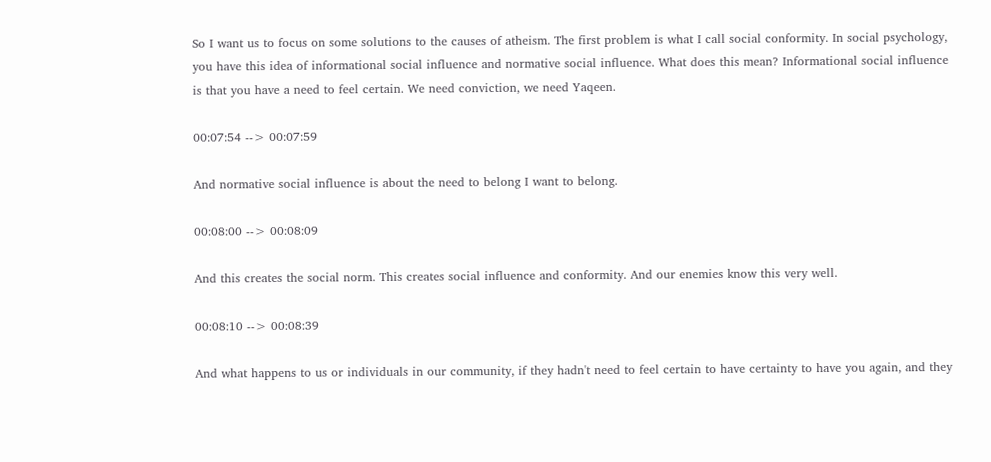So I want us to focus on some solutions to the causes of atheism. The first problem is what I call social conformity. In social psychology, you have this idea of informational social influence and normative social influence. What does this mean? Informational social influence is that you have a need to feel certain. We need conviction, we need Yaqeen.

00:07:54 --> 00:07:59

And normative social influence is about the need to belong I want to belong.

00:08:00 --> 00:08:09

And this creates the social norm. This creates social influence and conformity. And our enemies know this very well.

00:08:10 --> 00:08:39

And what happens to us or individuals in our community, if they hadn't need to feel certain to have certainty to have you again, and they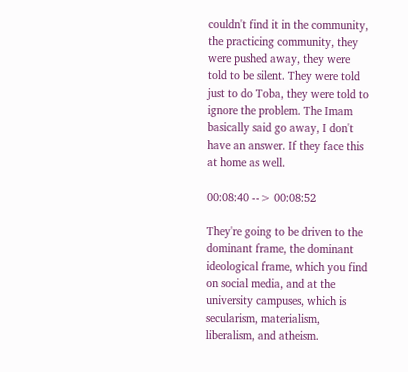couldn't find it in the community, the practicing community, they were pushed away, they were told to be silent. They were told just to do Toba, they were told to ignore the problem. The Imam basically said go away, I don't have an answer. If they face this at home as well.

00:08:40 --> 00:08:52

They're going to be driven to the dominant frame, the dominant ideological frame, which you find on social media, and at the university campuses, which is secularism, materialism, liberalism, and atheism.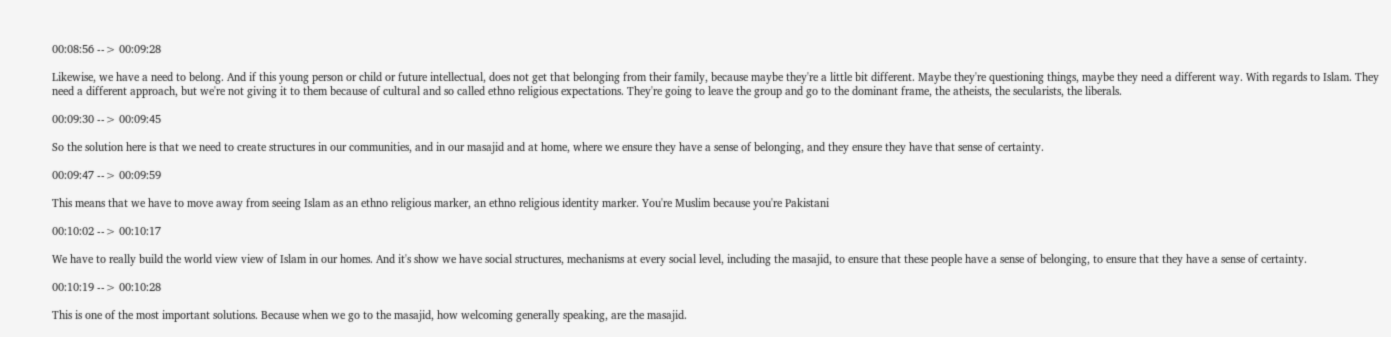00:08:56 --> 00:09:28

Likewise, we have a need to belong. And if this young person or child or future intellectual, does not get that belonging from their family, because maybe they're a little bit different. Maybe they're questioning things, maybe they need a different way. With regards to Islam. They need a different approach, but we're not giving it to them because of cultural and so called ethno religious expectations. They're going to leave the group and go to the dominant frame, the atheists, the secularists, the liberals.

00:09:30 --> 00:09:45

So the solution here is that we need to create structures in our communities, and in our masajid and at home, where we ensure they have a sense of belonging, and they ensure they have that sense of certainty.

00:09:47 --> 00:09:59

This means that we have to move away from seeing Islam as an ethno religious marker, an ethno religious identity marker. You're Muslim because you're Pakistani

00:10:02 --> 00:10:17

We have to really build the world view view of Islam in our homes. And it's show we have social structures, mechanisms at every social level, including the masajid, to ensure that these people have a sense of belonging, to ensure that they have a sense of certainty.

00:10:19 --> 00:10:28

This is one of the most important solutions. Because when we go to the masajid, how welcoming generally speaking, are the masajid.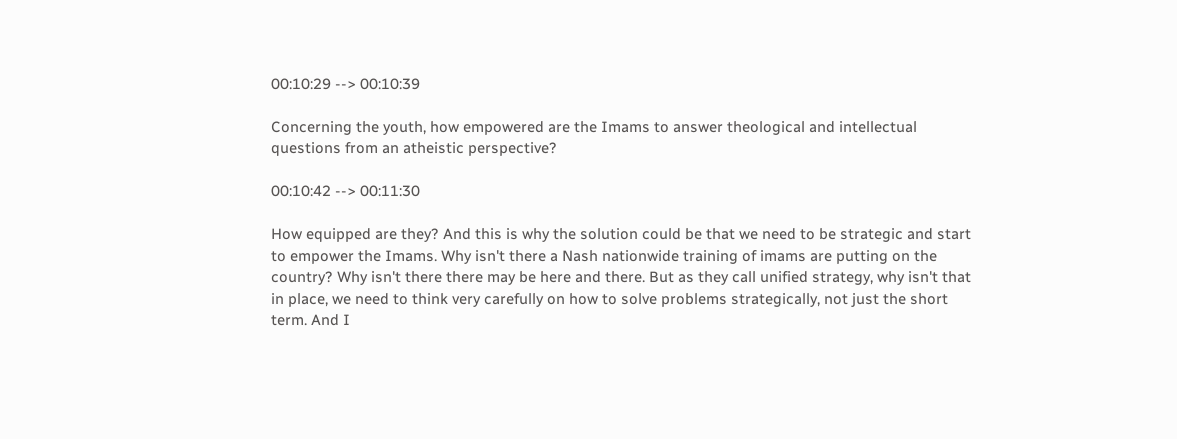00:10:29 --> 00:10:39

Concerning the youth, how empowered are the Imams to answer theological and intellectual questions from an atheistic perspective?

00:10:42 --> 00:11:30

How equipped are they? And this is why the solution could be that we need to be strategic and start to empower the Imams. Why isn't there a Nash nationwide training of imams are putting on the country? Why isn't there there may be here and there. But as they call unified strategy, why isn't that in place, we need to think very carefully on how to solve problems strategically, not just the short term. And I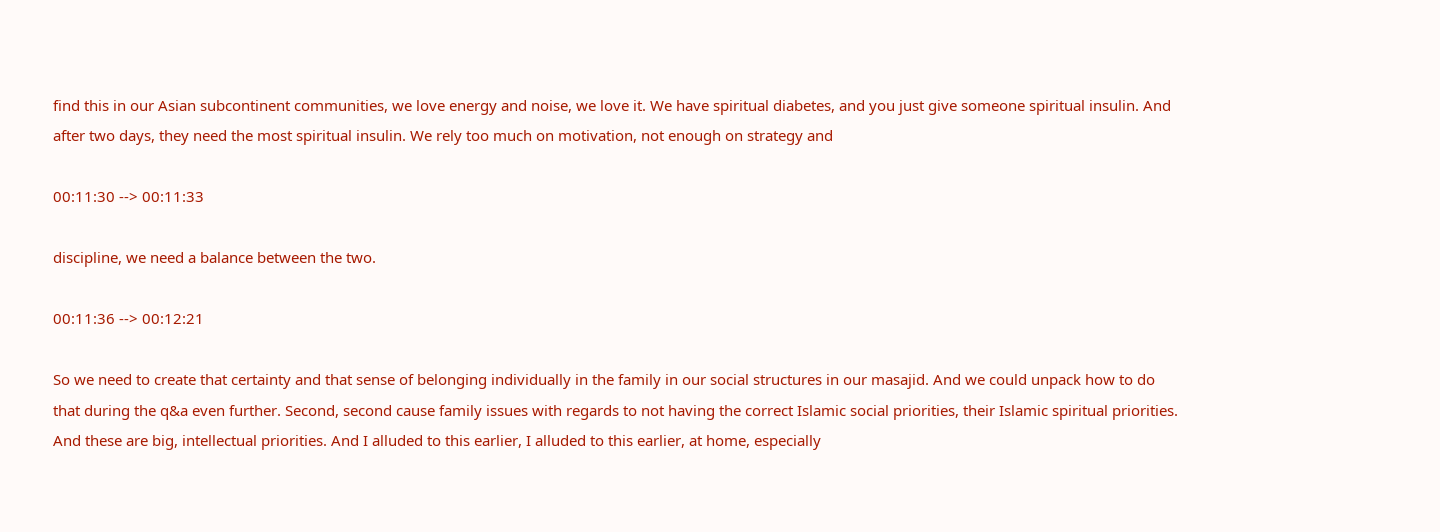find this in our Asian subcontinent communities, we love energy and noise, we love it. We have spiritual diabetes, and you just give someone spiritual insulin. And after two days, they need the most spiritual insulin. We rely too much on motivation, not enough on strategy and

00:11:30 --> 00:11:33

discipline, we need a balance between the two.

00:11:36 --> 00:12:21

So we need to create that certainty and that sense of belonging individually in the family in our social structures in our masajid. And we could unpack how to do that during the q&a even further. Second, second cause family issues with regards to not having the correct Islamic social priorities, their Islamic spiritual priorities. And these are big, intellectual priorities. And I alluded to this earlier, I alluded to this earlier, at home, especially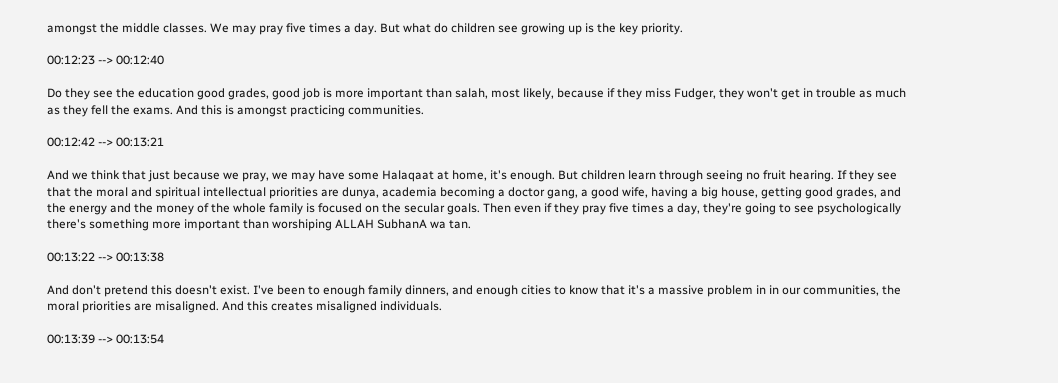amongst the middle classes. We may pray five times a day. But what do children see growing up is the key priority.

00:12:23 --> 00:12:40

Do they see the education good grades, good job is more important than salah, most likely, because if they miss Fudger, they won't get in trouble as much as they fell the exams. And this is amongst practicing communities.

00:12:42 --> 00:13:21

And we think that just because we pray, we may have some Halaqaat at home, it's enough. But children learn through seeing no fruit hearing. If they see that the moral and spiritual intellectual priorities are dunya, academia becoming a doctor gang, a good wife, having a big house, getting good grades, and the energy and the money of the whole family is focused on the secular goals. Then even if they pray five times a day, they're going to see psychologically there's something more important than worshiping ALLAH SubhanA wa tan.

00:13:22 --> 00:13:38

And don't pretend this doesn't exist. I've been to enough family dinners, and enough cities to know that it's a massive problem in in our communities, the moral priorities are misaligned. And this creates misaligned individuals.

00:13:39 --> 00:13:54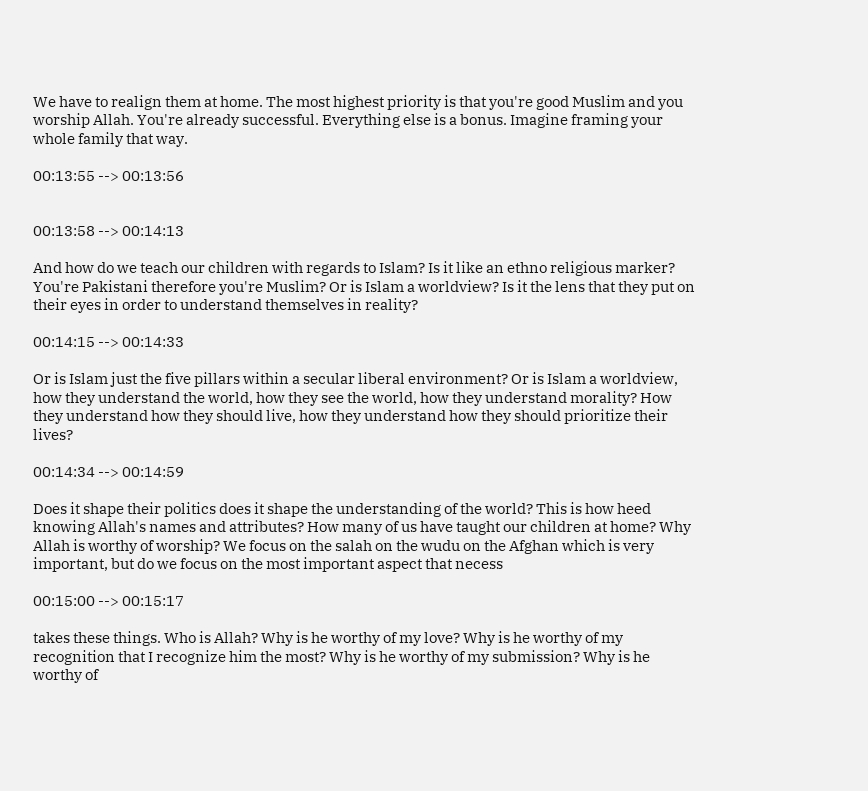We have to realign them at home. The most highest priority is that you're good Muslim and you worship Allah. You're already successful. Everything else is a bonus. Imagine framing your whole family that way.

00:13:55 --> 00:13:56


00:13:58 --> 00:14:13

And how do we teach our children with regards to Islam? Is it like an ethno religious marker? You're Pakistani therefore you're Muslim? Or is Islam a worldview? Is it the lens that they put on their eyes in order to understand themselves in reality?

00:14:15 --> 00:14:33

Or is Islam just the five pillars within a secular liberal environment? Or is Islam a worldview, how they understand the world, how they see the world, how they understand morality? How they understand how they should live, how they understand how they should prioritize their lives?

00:14:34 --> 00:14:59

Does it shape their politics does it shape the understanding of the world? This is how heed knowing Allah's names and attributes? How many of us have taught our children at home? Why Allah is worthy of worship? We focus on the salah on the wudu on the Afghan which is very important, but do we focus on the most important aspect that necess

00:15:00 --> 00:15:17

takes these things. Who is Allah? Why is he worthy of my love? Why is he worthy of my recognition that I recognize him the most? Why is he worthy of my submission? Why is he worthy of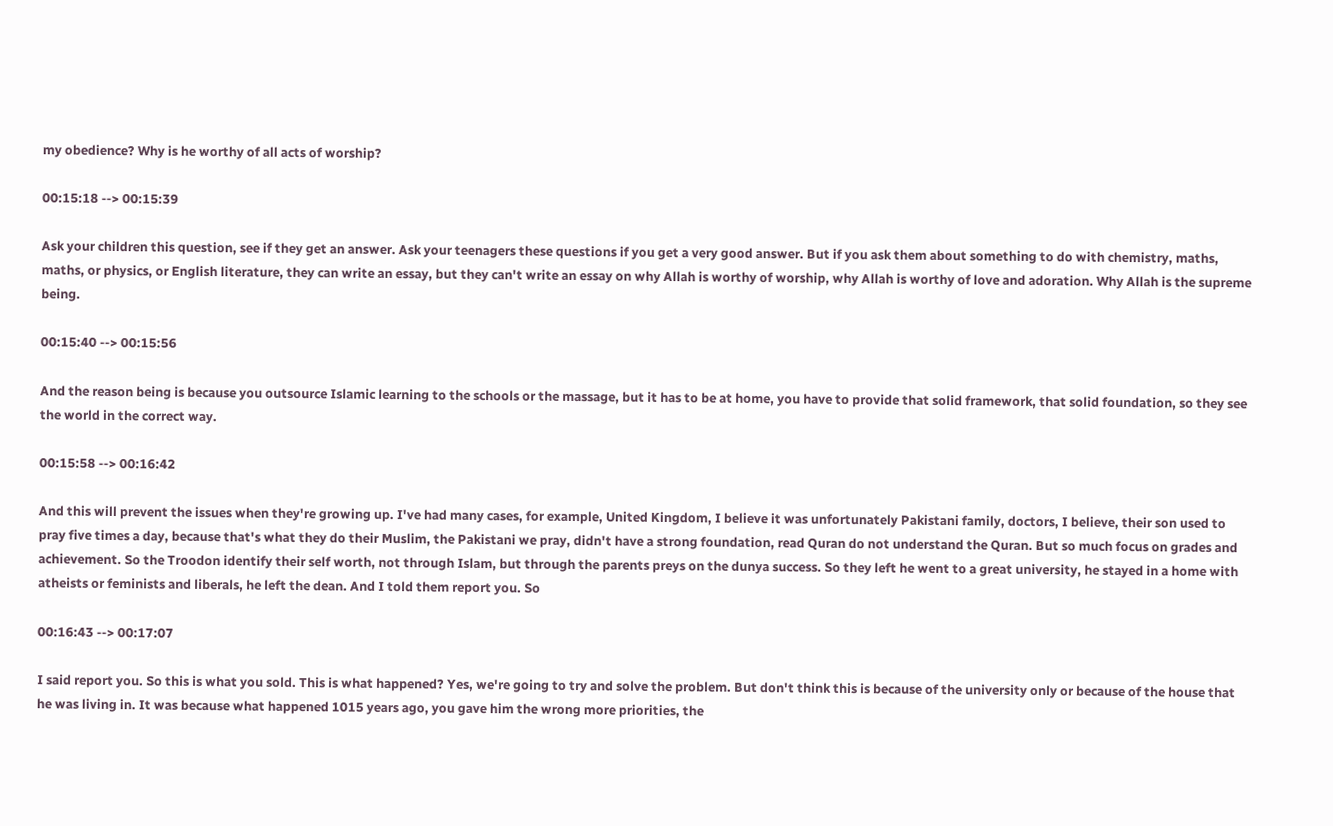my obedience? Why is he worthy of all acts of worship?

00:15:18 --> 00:15:39

Ask your children this question, see if they get an answer. Ask your teenagers these questions if you get a very good answer. But if you ask them about something to do with chemistry, maths, maths, or physics, or English literature, they can write an essay, but they can't write an essay on why Allah is worthy of worship, why Allah is worthy of love and adoration. Why Allah is the supreme being.

00:15:40 --> 00:15:56

And the reason being is because you outsource Islamic learning to the schools or the massage, but it has to be at home, you have to provide that solid framework, that solid foundation, so they see the world in the correct way.

00:15:58 --> 00:16:42

And this will prevent the issues when they're growing up. I've had many cases, for example, United Kingdom, I believe it was unfortunately Pakistani family, doctors, I believe, their son used to pray five times a day, because that's what they do their Muslim, the Pakistani we pray, didn't have a strong foundation, read Quran do not understand the Quran. But so much focus on grades and achievement. So the Troodon identify their self worth, not through Islam, but through the parents preys on the dunya success. So they left he went to a great university, he stayed in a home with atheists or feminists and liberals, he left the dean. And I told them report you. So

00:16:43 --> 00:17:07

I said report you. So this is what you sold. This is what happened? Yes, we're going to try and solve the problem. But don't think this is because of the university only or because of the house that he was living in. It was because what happened 1015 years ago, you gave him the wrong more priorities, the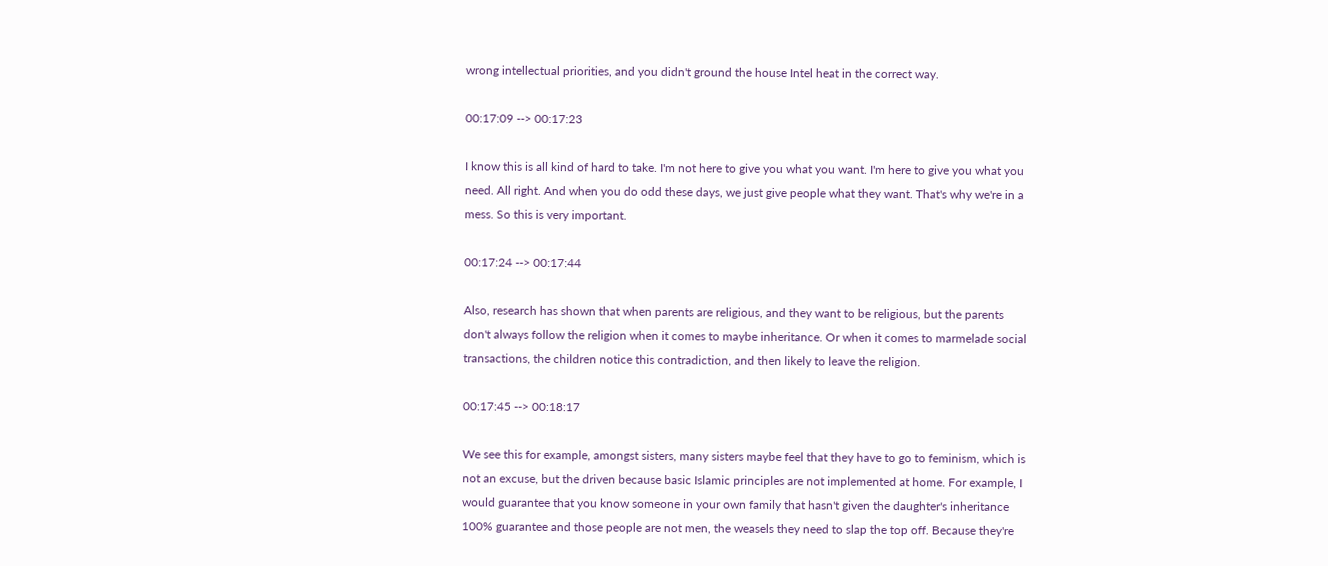wrong intellectual priorities, and you didn't ground the house Intel heat in the correct way.

00:17:09 --> 00:17:23

I know this is all kind of hard to take. I'm not here to give you what you want. I'm here to give you what you need. All right. And when you do odd these days, we just give people what they want. That's why we're in a mess. So this is very important.

00:17:24 --> 00:17:44

Also, research has shown that when parents are religious, and they want to be religious, but the parents don't always follow the religion when it comes to maybe inheritance. Or when it comes to marmelade social transactions, the children notice this contradiction, and then likely to leave the religion.

00:17:45 --> 00:18:17

We see this for example, amongst sisters, many sisters maybe feel that they have to go to feminism, which is not an excuse, but the driven because basic Islamic principles are not implemented at home. For example, I would guarantee that you know someone in your own family that hasn't given the daughter's inheritance 100% guarantee and those people are not men, the weasels they need to slap the top off. Because they're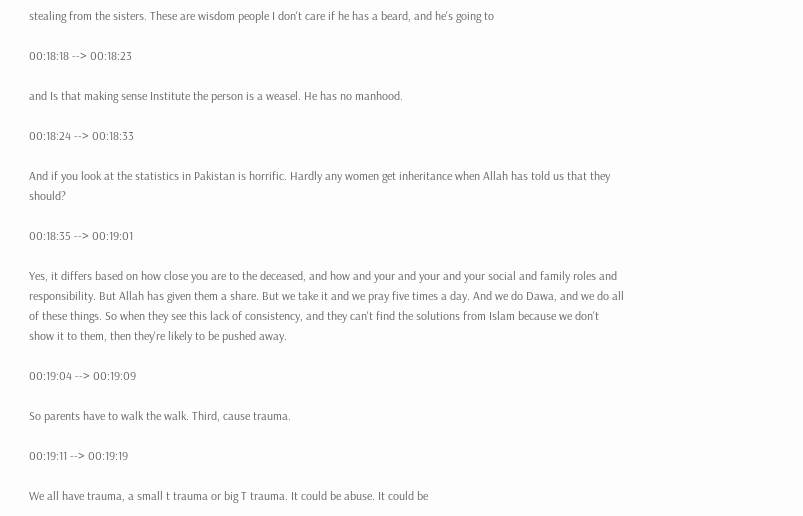stealing from the sisters. These are wisdom people I don't care if he has a beard, and he's going to

00:18:18 --> 00:18:23

and Is that making sense Institute the person is a weasel. He has no manhood.

00:18:24 --> 00:18:33

And if you look at the statistics in Pakistan is horrific. Hardly any women get inheritance when Allah has told us that they should?

00:18:35 --> 00:19:01

Yes, it differs based on how close you are to the deceased, and how and your and your and your social and family roles and responsibility. But Allah has given them a share. But we take it and we pray five times a day. And we do Dawa, and we do all of these things. So when they see this lack of consistency, and they can't find the solutions from Islam because we don't show it to them, then they're likely to be pushed away.

00:19:04 --> 00:19:09

So parents have to walk the walk. Third, cause trauma.

00:19:11 --> 00:19:19

We all have trauma, a small t trauma or big T trauma. It could be abuse. It could be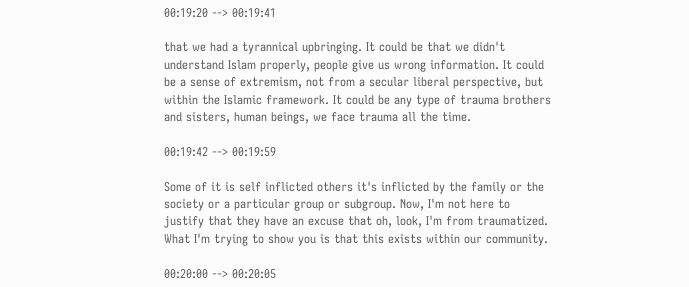00:19:20 --> 00:19:41

that we had a tyrannical upbringing. It could be that we didn't understand Islam properly, people give us wrong information. It could be a sense of extremism, not from a secular liberal perspective, but within the Islamic framework. It could be any type of trauma brothers and sisters, human beings, we face trauma all the time.

00:19:42 --> 00:19:59

Some of it is self inflicted others it's inflicted by the family or the society or a particular group or subgroup. Now, I'm not here to justify that they have an excuse that oh, look, I'm from traumatized. What I'm trying to show you is that this exists within our community.

00:20:00 --> 00:20:05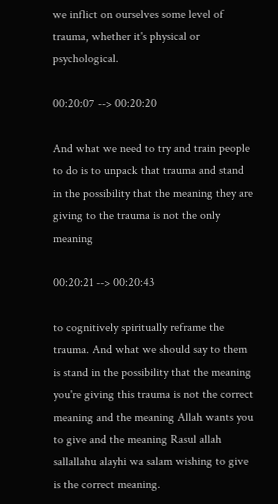we inflict on ourselves some level of trauma, whether it's physical or psychological.

00:20:07 --> 00:20:20

And what we need to try and train people to do is to unpack that trauma and stand in the possibility that the meaning they are giving to the trauma is not the only meaning

00:20:21 --> 00:20:43

to cognitively spiritually reframe the trauma. And what we should say to them is stand in the possibility that the meaning you're giving this trauma is not the correct meaning and the meaning Allah wants you to give and the meaning Rasul allah sallallahu alayhi wa salam wishing to give is the correct meaning.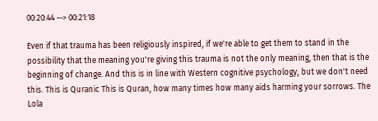00:20:44 --> 00:21:18

Even if that trauma has been religiously inspired, if we're able to get them to stand in the possibility that the meaning you're giving this trauma is not the only meaning, then that is the beginning of change. And this is in line with Western cognitive psychology, but we don't need this. This is Quranic This is Quran, how many times how many aids harming your sorrows. The Lola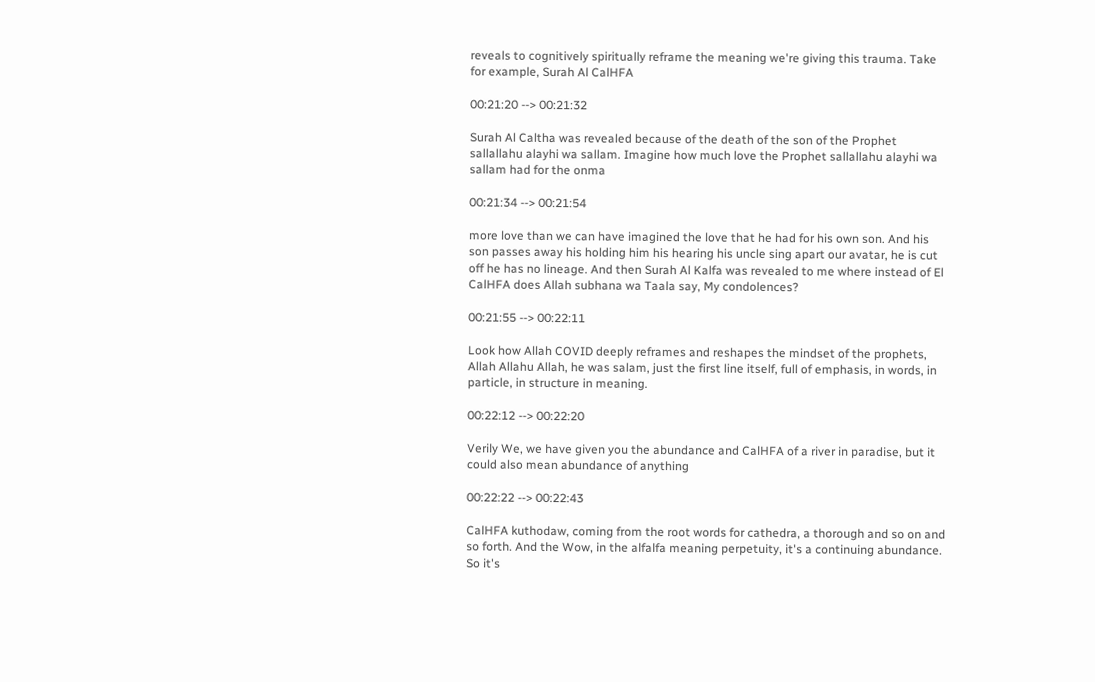reveals to cognitively spiritually reframe the meaning we're giving this trauma. Take for example, Surah Al CalHFA

00:21:20 --> 00:21:32

Surah Al Caltha was revealed because of the death of the son of the Prophet sallallahu alayhi wa sallam. Imagine how much love the Prophet sallallahu alayhi wa sallam had for the onma

00:21:34 --> 00:21:54

more love than we can have imagined the love that he had for his own son. And his son passes away his holding him his hearing his uncle sing apart our avatar, he is cut off he has no lineage. And then Surah Al Kalfa was revealed to me where instead of El CalHFA does Allah subhana wa Taala say, My condolences?

00:21:55 --> 00:22:11

Look how Allah COVID deeply reframes and reshapes the mindset of the prophets, Allah Allahu Allah, he was salam, just the first line itself, full of emphasis, in words, in particle, in structure in meaning.

00:22:12 --> 00:22:20

Verily We, we have given you the abundance and CalHFA of a river in paradise, but it could also mean abundance of anything

00:22:22 --> 00:22:43

CalHFA kuthodaw, coming from the root words for cathedra, a thorough and so on and so forth. And the Wow, in the alfalfa meaning perpetuity, it's a continuing abundance. So it's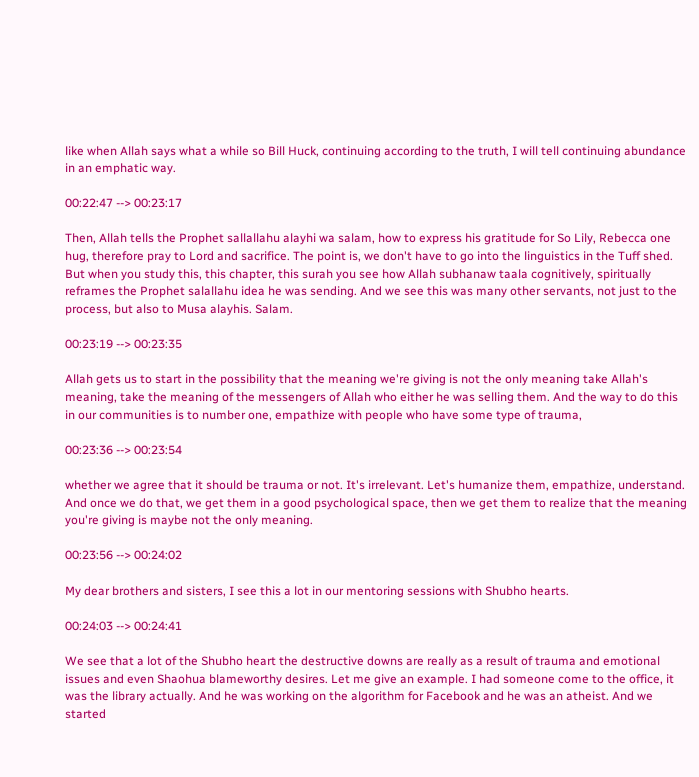like when Allah says what a while so Bill Huck, continuing according to the truth, I will tell continuing abundance in an emphatic way.

00:22:47 --> 00:23:17

Then, Allah tells the Prophet sallallahu alayhi wa salam, how to express his gratitude for So Lily, Rebecca one hug, therefore pray to Lord and sacrifice. The point is, we don't have to go into the linguistics in the Tuff shed. But when you study this, this chapter, this surah you see how Allah subhanaw taala cognitively, spiritually reframes the Prophet salallahu idea he was sending. And we see this was many other servants, not just to the process, but also to Musa alayhis. Salam.

00:23:19 --> 00:23:35

Allah gets us to start in the possibility that the meaning we're giving is not the only meaning take Allah's meaning, take the meaning of the messengers of Allah who either he was selling them. And the way to do this in our communities is to number one, empathize with people who have some type of trauma,

00:23:36 --> 00:23:54

whether we agree that it should be trauma or not. It's irrelevant. Let's humanize them, empathize, understand. And once we do that, we get them in a good psychological space, then we get them to realize that the meaning you're giving is maybe not the only meaning.

00:23:56 --> 00:24:02

My dear brothers and sisters, I see this a lot in our mentoring sessions with Shubho hearts.

00:24:03 --> 00:24:41

We see that a lot of the Shubho heart the destructive downs are really as a result of trauma and emotional issues and even Shaohua blameworthy desires. Let me give an example. I had someone come to the office, it was the library actually. And he was working on the algorithm for Facebook and he was an atheist. And we started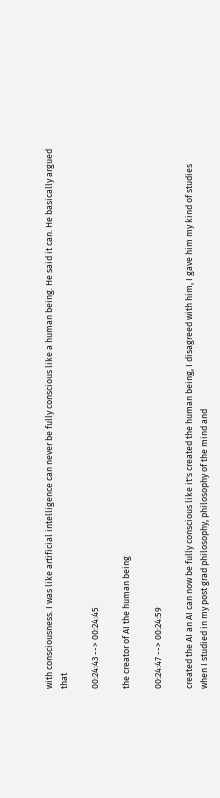with consciousness. I was like artificial intelligence can never be fully conscious like a human being. He said it can. He basically argued that

00:24:43 --> 00:24:45

the creator of AI the human being

00:24:47 --> 00:24:59

created the AI an AI can now be fully conscious like it's created the human being, I disagreed with him, I gave him my kind of studies when I studied in my post grad philosophy, philosophy of the mind and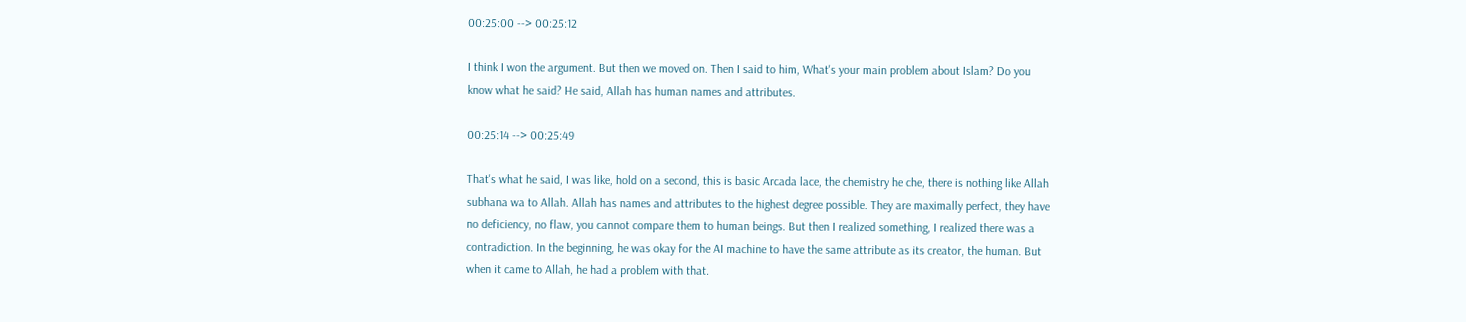00:25:00 --> 00:25:12

I think I won the argument. But then we moved on. Then I said to him, What's your main problem about Islam? Do you know what he said? He said, Allah has human names and attributes.

00:25:14 --> 00:25:49

That's what he said, I was like, hold on a second, this is basic Arcada lace, the chemistry he che, there is nothing like Allah subhana wa to Allah. Allah has names and attributes to the highest degree possible. They are maximally perfect, they have no deficiency, no flaw, you cannot compare them to human beings. But then I realized something, I realized there was a contradiction. In the beginning, he was okay for the AI machine to have the same attribute as its creator, the human. But when it came to Allah, he had a problem with that.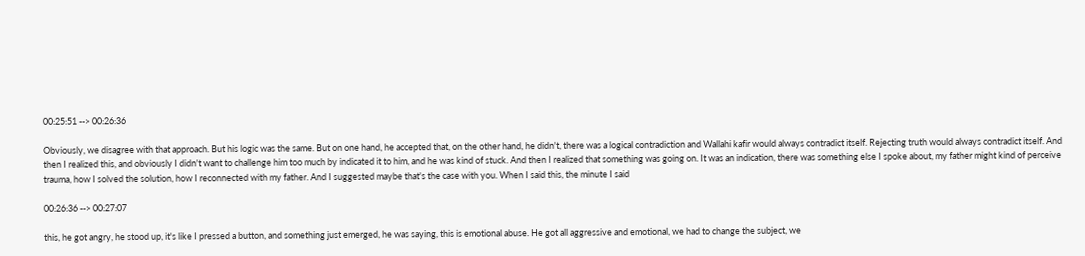00:25:51 --> 00:26:36

Obviously, we disagree with that approach. But his logic was the same. But on one hand, he accepted that, on the other hand, he didn't, there was a logical contradiction and Wallahi kafir would always contradict itself. Rejecting truth would always contradict itself. And then I realized this, and obviously I didn't want to challenge him too much by indicated it to him, and he was kind of stuck. And then I realized that something was going on. It was an indication, there was something else I spoke about, my father might kind of perceive trauma, how I solved the solution, how I reconnected with my father. And I suggested maybe that's the case with you. When I said this, the minute I said

00:26:36 --> 00:27:07

this, he got angry, he stood up, it's like I pressed a button, and something just emerged, he was saying, this is emotional abuse. He got all aggressive and emotional, we had to change the subject, we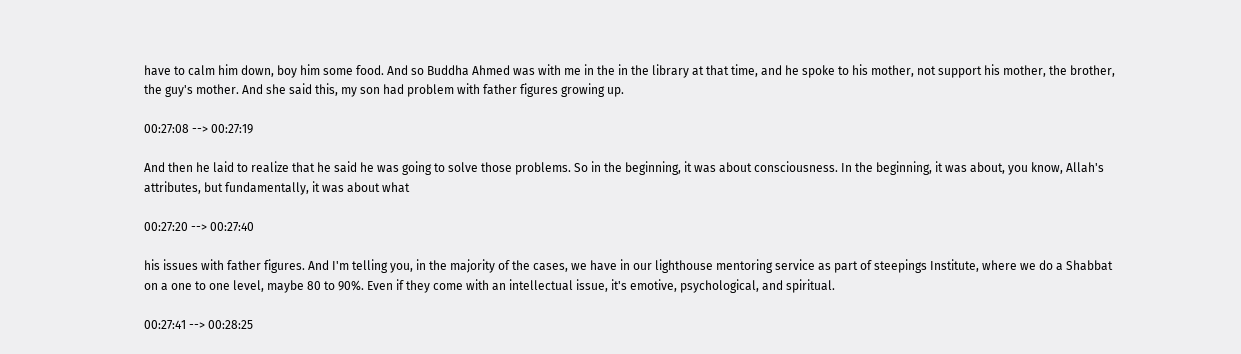have to calm him down, boy him some food. And so Buddha Ahmed was with me in the in the library at that time, and he spoke to his mother, not support his mother, the brother, the guy's mother. And she said this, my son had problem with father figures growing up.

00:27:08 --> 00:27:19

And then he laid to realize that he said he was going to solve those problems. So in the beginning, it was about consciousness. In the beginning, it was about, you know, Allah's attributes, but fundamentally, it was about what

00:27:20 --> 00:27:40

his issues with father figures. And I'm telling you, in the majority of the cases, we have in our lighthouse mentoring service as part of steepings Institute, where we do a Shabbat on a one to one level, maybe 80 to 90%. Even if they come with an intellectual issue, it's emotive, psychological, and spiritual.

00:27:41 --> 00:28:25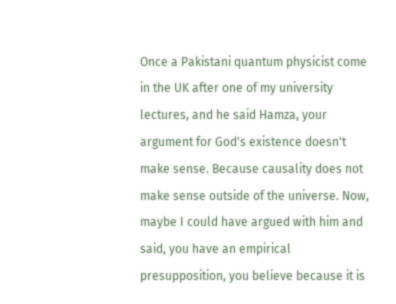Once a Pakistani quantum physicist come in the UK after one of my university lectures, and he said Hamza, your argument for God's existence doesn't make sense. Because causality does not make sense outside of the universe. Now, maybe I could have argued with him and said, you have an empirical presupposition, you believe because it is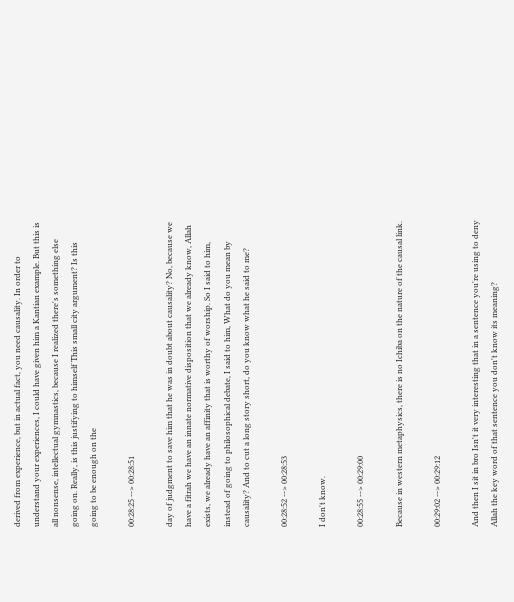derived from experience, but in actual fact, you need causality. In order to understand your experiences, I could have given him a Kantian example. But this is all nonsense, intellectual gymnastics, because I realized there's something else going on. Really, is this justifying to himself This small city argument? Is this going to be enough on the

00:28:25 --> 00:28:51

day of judgment to save him that he was in doubt about causality? No, because we have a fitrah we have an innate normative disposition that we already know, Allah exists, we already have an affinity that is worthy of worship. So I said to him, instead of going to philosophical debate, I said to him, What do you mean by causality? And to cut a long story short, do you know what he said to me?

00:28:52 --> 00:28:53

I don't know.

00:28:55 --> 00:29:00

Because in western metaphysics, there is no Ichiba on the nature of the causal link.

00:29:02 --> 00:29:12

And then I sit in bro Isn't it very interesting that in a sentence you're using to deny Allah the key word of that sentence you don't know its meaning?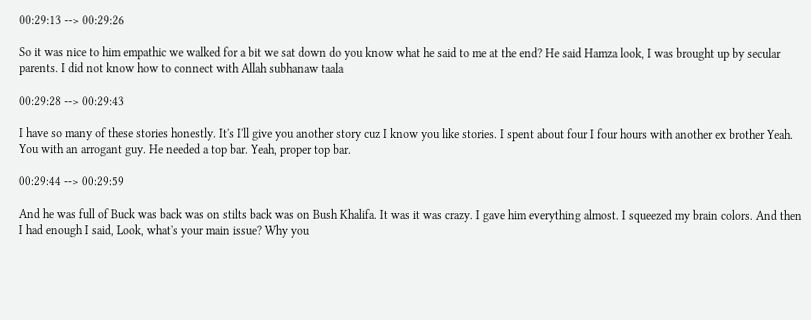00:29:13 --> 00:29:26

So it was nice to him empathic we walked for a bit we sat down do you know what he said to me at the end? He said Hamza look, I was brought up by secular parents. I did not know how to connect with Allah subhanaw taala

00:29:28 --> 00:29:43

I have so many of these stories honestly. It's I'll give you another story cuz I know you like stories. I spent about four I four hours with another ex brother Yeah. You with an arrogant guy. He needed a top bar. Yeah, proper top bar.

00:29:44 --> 00:29:59

And he was full of Buck was back was on stilts back was on Bush Khalifa. It was it was crazy. I gave him everything almost. I squeezed my brain colors. And then I had enough I said, Look, what's your main issue? Why you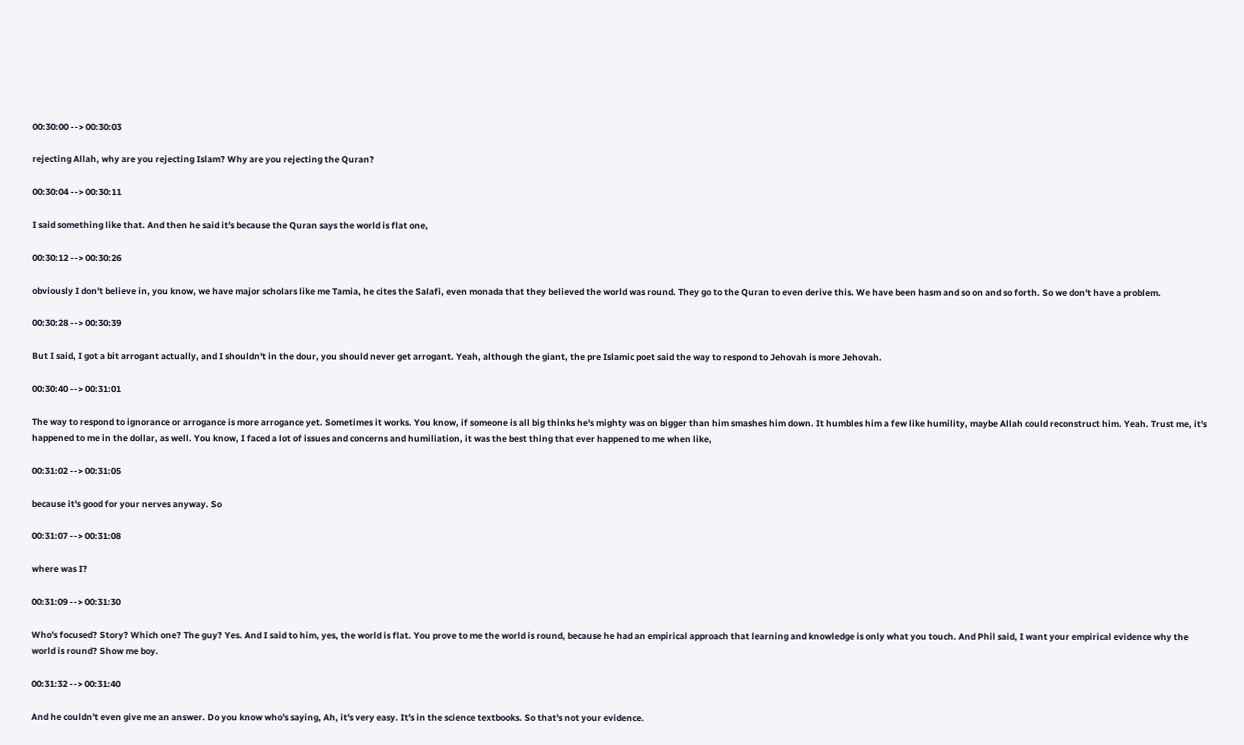00:30:00 --> 00:30:03

rejecting Allah, why are you rejecting Islam? Why are you rejecting the Quran?

00:30:04 --> 00:30:11

I said something like that. And then he said it's because the Quran says the world is flat one,

00:30:12 --> 00:30:26

obviously I don't believe in, you know, we have major scholars like me Tamia, he cites the Salafi, even monada that they believed the world was round. They go to the Quran to even derive this. We have been hasm and so on and so forth. So we don't have a problem.

00:30:28 --> 00:30:39

But I said, I got a bit arrogant actually, and I shouldn't in the dour, you should never get arrogant. Yeah, although the giant, the pre Islamic poet said the way to respond to Jehovah is more Jehovah.

00:30:40 --> 00:31:01

The way to respond to ignorance or arrogance is more arrogance yet. Sometimes it works. You know, if someone is all big thinks he's mighty was on bigger than him smashes him down. It humbles him a few like humility, maybe Allah could reconstruct him. Yeah. Trust me, it's happened to me in the dollar, as well. You know, I faced a lot of issues and concerns and humiliation, it was the best thing that ever happened to me when like,

00:31:02 --> 00:31:05

because it's good for your nerves anyway. So

00:31:07 --> 00:31:08

where was I?

00:31:09 --> 00:31:30

Who's focused? Story? Which one? The guy? Yes. And I said to him, yes, the world is flat. You prove to me the world is round, because he had an empirical approach that learning and knowledge is only what you touch. And Phil said, I want your empirical evidence why the world is round? Show me boy.

00:31:32 --> 00:31:40

And he couldn't even give me an answer. Do you know who's saying, Ah, it's very easy. It's in the science textbooks. So that's not your evidence.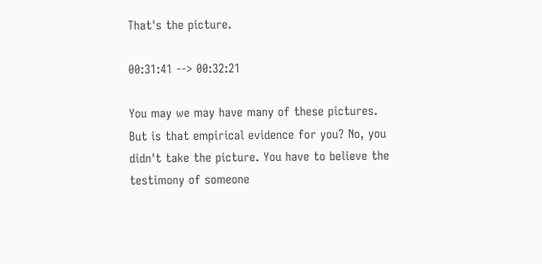That's the picture.

00:31:41 --> 00:32:21

You may we may have many of these pictures. But is that empirical evidence for you? No, you didn't take the picture. You have to believe the testimony of someone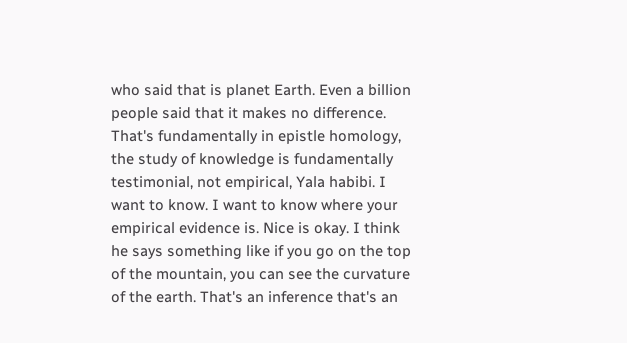who said that is planet Earth. Even a billion people said that it makes no difference. That's fundamentally in epistle homology, the study of knowledge is fundamentally testimonial, not empirical, Yala habibi. I want to know. I want to know where your empirical evidence is. Nice is okay. I think he says something like if you go on the top of the mountain, you can see the curvature of the earth. That's an inference that's an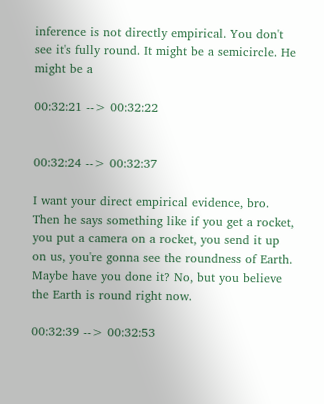inference is not directly empirical. You don't see it's fully round. It might be a semicircle. He might be a

00:32:21 --> 00:32:22


00:32:24 --> 00:32:37

I want your direct empirical evidence, bro. Then he says something like if you get a rocket, you put a camera on a rocket, you send it up on us, you're gonna see the roundness of Earth. Maybe have you done it? No, but you believe the Earth is round right now.

00:32:39 --> 00:32:53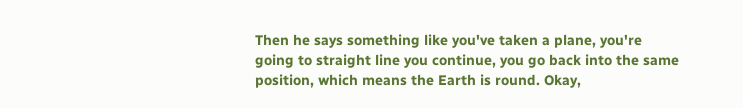Then he says something like you've taken a plane, you're going to straight line you continue, you go back into the same position, which means the Earth is round. Okay,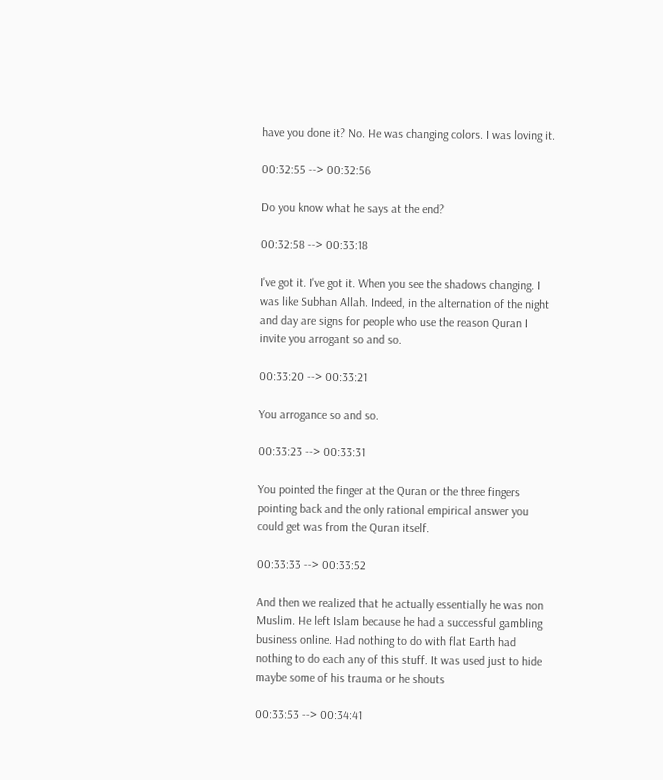have you done it? No. He was changing colors. I was loving it.

00:32:55 --> 00:32:56

Do you know what he says at the end?

00:32:58 --> 00:33:18

I've got it. I've got it. When you see the shadows changing. I was like Subhan Allah. Indeed, in the alternation of the night and day are signs for people who use the reason Quran I invite you arrogant so and so.

00:33:20 --> 00:33:21

You arrogance so and so.

00:33:23 --> 00:33:31

You pointed the finger at the Quran or the three fingers pointing back and the only rational empirical answer you could get was from the Quran itself.

00:33:33 --> 00:33:52

And then we realized that he actually essentially he was non Muslim. He left Islam because he had a successful gambling business online. Had nothing to do with flat Earth had nothing to do each any of this stuff. It was used just to hide maybe some of his trauma or he shouts

00:33:53 --> 00:34:41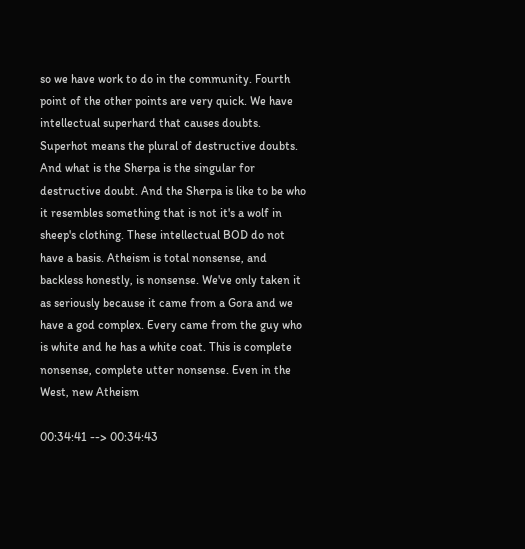so we have work to do in the community. Fourth point of the other points are very quick. We have intellectual superhard that causes doubts. Superhot means the plural of destructive doubts. And what is the Sherpa is the singular for destructive doubt. And the Sherpa is like to be who it resembles something that is not it's a wolf in sheep's clothing. These intellectual BOD do not have a basis. Atheism is total nonsense, and backless honestly, is nonsense. We've only taken it as seriously because it came from a Gora and we have a god complex. Every came from the guy who is white and he has a white coat. This is complete nonsense, complete utter nonsense. Even in the West, new Atheism

00:34:41 --> 00:34:43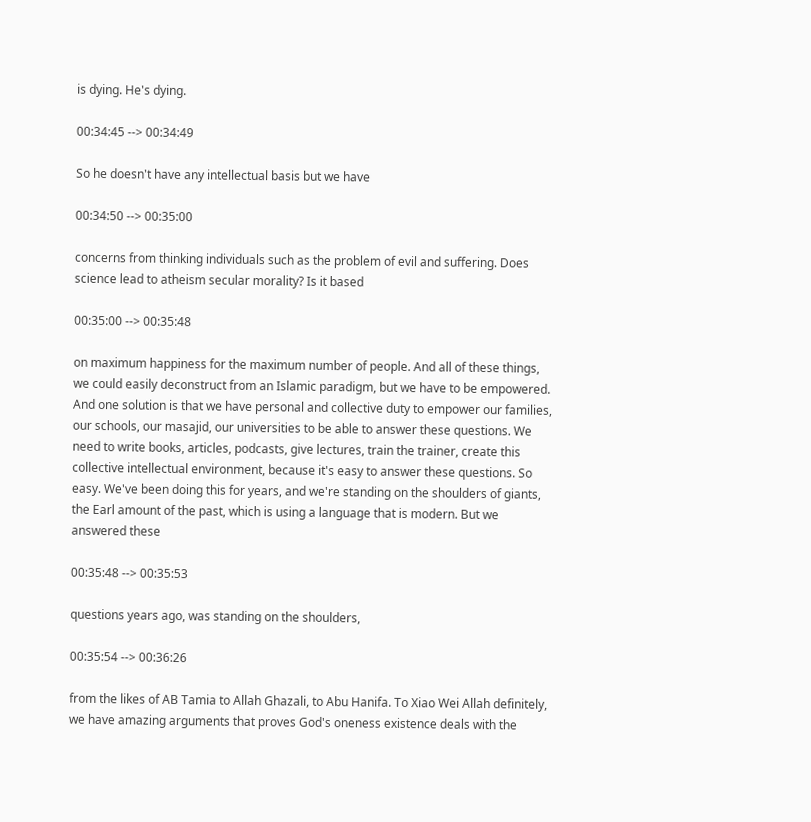is dying. He's dying.

00:34:45 --> 00:34:49

So he doesn't have any intellectual basis but we have

00:34:50 --> 00:35:00

concerns from thinking individuals such as the problem of evil and suffering. Does science lead to atheism secular morality? Is it based

00:35:00 --> 00:35:48

on maximum happiness for the maximum number of people. And all of these things, we could easily deconstruct from an Islamic paradigm, but we have to be empowered. And one solution is that we have personal and collective duty to empower our families, our schools, our masajid, our universities to be able to answer these questions. We need to write books, articles, podcasts, give lectures, train the trainer, create this collective intellectual environment, because it's easy to answer these questions. So easy. We've been doing this for years, and we're standing on the shoulders of giants, the Earl amount of the past, which is using a language that is modern. But we answered these

00:35:48 --> 00:35:53

questions years ago, was standing on the shoulders,

00:35:54 --> 00:36:26

from the likes of AB Tamia to Allah Ghazali, to Abu Hanifa. To Xiao Wei Allah definitely, we have amazing arguments that proves God's oneness existence deals with the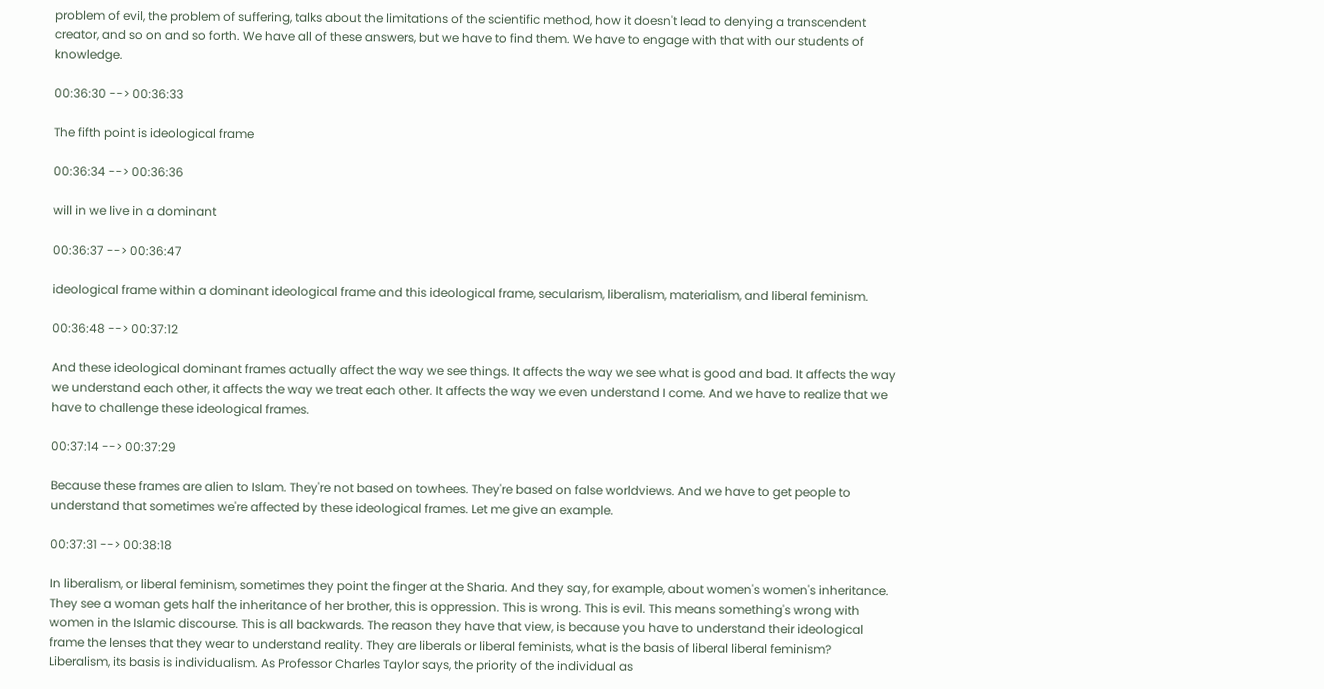problem of evil, the problem of suffering, talks about the limitations of the scientific method, how it doesn't lead to denying a transcendent creator, and so on and so forth. We have all of these answers, but we have to find them. We have to engage with that with our students of knowledge.

00:36:30 --> 00:36:33

The fifth point is ideological frame

00:36:34 --> 00:36:36

will in we live in a dominant

00:36:37 --> 00:36:47

ideological frame within a dominant ideological frame and this ideological frame, secularism, liberalism, materialism, and liberal feminism.

00:36:48 --> 00:37:12

And these ideological dominant frames actually affect the way we see things. It affects the way we see what is good and bad. It affects the way we understand each other, it affects the way we treat each other. It affects the way we even understand I come. And we have to realize that we have to challenge these ideological frames.

00:37:14 --> 00:37:29

Because these frames are alien to Islam. They're not based on towhees. They're based on false worldviews. And we have to get people to understand that sometimes we're affected by these ideological frames. Let me give an example.

00:37:31 --> 00:38:18

In liberalism, or liberal feminism, sometimes they point the finger at the Sharia. And they say, for example, about women's women's inheritance. They see a woman gets half the inheritance of her brother, this is oppression. This is wrong. This is evil. This means something's wrong with women in the Islamic discourse. This is all backwards. The reason they have that view, is because you have to understand their ideological frame the lenses that they wear to understand reality. They are liberals or liberal feminists, what is the basis of liberal liberal feminism? Liberalism, its basis is individualism. As Professor Charles Taylor says, the priority of the individual as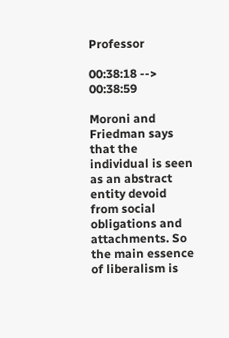Professor

00:38:18 --> 00:38:59

Moroni and Friedman says that the individual is seen as an abstract entity devoid from social obligations and attachments. So the main essence of liberalism is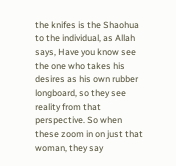the knifes is the Shaohua to the individual, as Allah says, Have you know see the one who takes his desires as his own rubber longboard, so they see reality from that perspective. So when these zoom in on just that woman, they say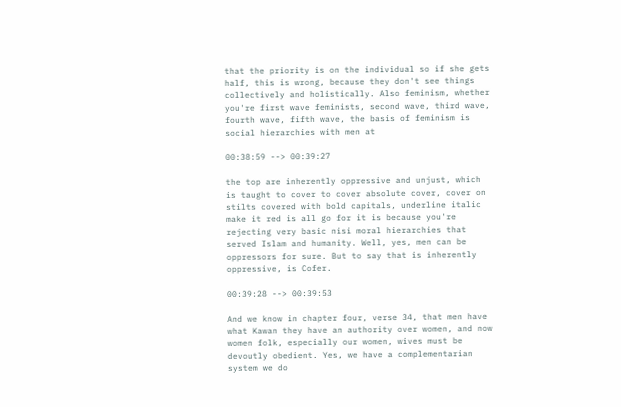that the priority is on the individual so if she gets half, this is wrong, because they don't see things collectively and holistically. Also feminism, whether you're first wave feminists, second wave, third wave, fourth wave, fifth wave, the basis of feminism is social hierarchies with men at

00:38:59 --> 00:39:27

the top are inherently oppressive and unjust, which is taught to cover to cover absolute cover, cover on stilts covered with bold capitals, underline italic make it red is all go for it is because you're rejecting very basic nisi moral hierarchies that served Islam and humanity. Well, yes, men can be oppressors for sure. But to say that is inherently oppressive, is Cofer.

00:39:28 --> 00:39:53

And we know in chapter four, verse 34, that men have what Kawan they have an authority over women, and now women folk, especially our women, wives must be devoutly obedient. Yes, we have a complementarian system we do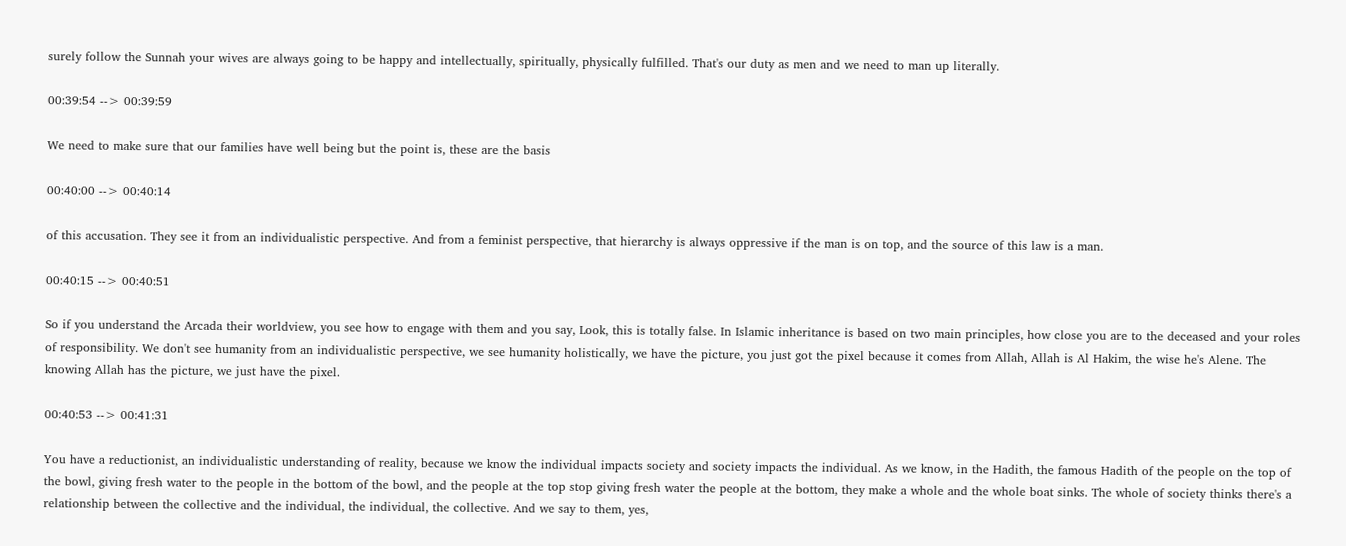surely follow the Sunnah your wives are always going to be happy and intellectually, spiritually, physically fulfilled. That's our duty as men and we need to man up literally.

00:39:54 --> 00:39:59

We need to make sure that our families have well being but the point is, these are the basis

00:40:00 --> 00:40:14

of this accusation. They see it from an individualistic perspective. And from a feminist perspective, that hierarchy is always oppressive if the man is on top, and the source of this law is a man.

00:40:15 --> 00:40:51

So if you understand the Arcada their worldview, you see how to engage with them and you say, Look, this is totally false. In Islamic inheritance is based on two main principles, how close you are to the deceased and your roles of responsibility. We don't see humanity from an individualistic perspective, we see humanity holistically, we have the picture, you just got the pixel because it comes from Allah, Allah is Al Hakim, the wise he's Alene. The knowing Allah has the picture, we just have the pixel.

00:40:53 --> 00:41:31

You have a reductionist, an individualistic understanding of reality, because we know the individual impacts society and society impacts the individual. As we know, in the Hadith, the famous Hadith of the people on the top of the bowl, giving fresh water to the people in the bottom of the bowl, and the people at the top stop giving fresh water the people at the bottom, they make a whole and the whole boat sinks. The whole of society thinks there's a relationship between the collective and the individual, the individual, the collective. And we say to them, yes,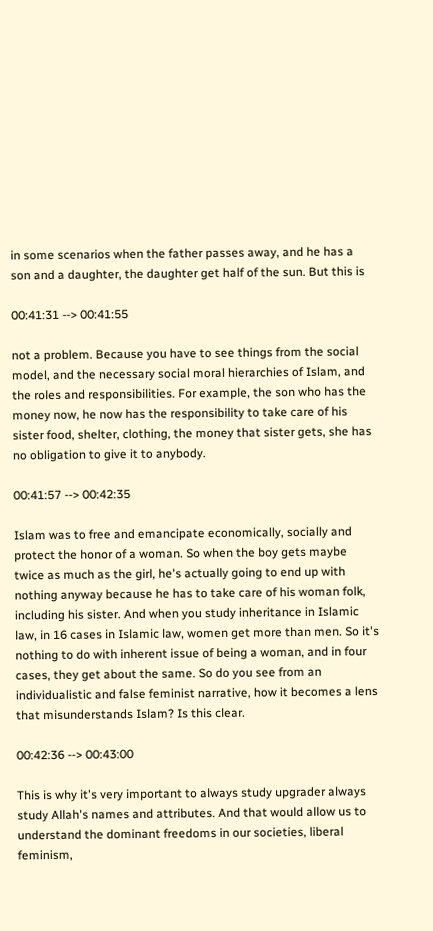in some scenarios when the father passes away, and he has a son and a daughter, the daughter get half of the sun. But this is

00:41:31 --> 00:41:55

not a problem. Because you have to see things from the social model, and the necessary social moral hierarchies of Islam, and the roles and responsibilities. For example, the son who has the money now, he now has the responsibility to take care of his sister food, shelter, clothing, the money that sister gets, she has no obligation to give it to anybody.

00:41:57 --> 00:42:35

Islam was to free and emancipate economically, socially and protect the honor of a woman. So when the boy gets maybe twice as much as the girl, he's actually going to end up with nothing anyway because he has to take care of his woman folk, including his sister. And when you study inheritance in Islamic law, in 16 cases in Islamic law, women get more than men. So it's nothing to do with inherent issue of being a woman, and in four cases, they get about the same. So do you see from an individualistic and false feminist narrative, how it becomes a lens that misunderstands Islam? Is this clear.

00:42:36 --> 00:43:00

This is why it's very important to always study upgrader always study Allah's names and attributes. And that would allow us to understand the dominant freedoms in our societies, liberal feminism,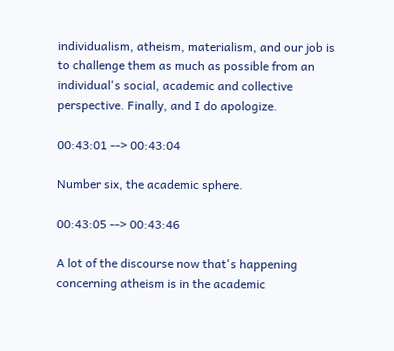individualism, atheism, materialism, and our job is to challenge them as much as possible from an individual's social, academic and collective perspective. Finally, and I do apologize.

00:43:01 --> 00:43:04

Number six, the academic sphere.

00:43:05 --> 00:43:46

A lot of the discourse now that's happening concerning atheism is in the academic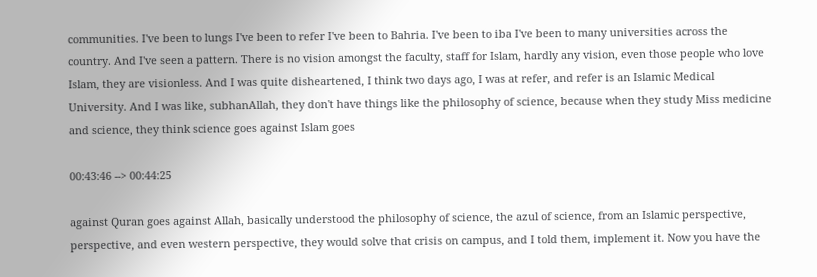communities. I've been to lungs I've been to refer I've been to Bahria. I've been to iba I've been to many universities across the country. And I've seen a pattern. There is no vision amongst the faculty, staff for Islam, hardly any vision, even those people who love Islam, they are visionless. And I was quite disheartened, I think two days ago, I was at refer, and refer is an Islamic Medical University. And I was like, subhanAllah, they don't have things like the philosophy of science, because when they study Miss medicine and science, they think science goes against Islam goes

00:43:46 --> 00:44:25

against Quran goes against Allah, basically understood the philosophy of science, the azul of science, from an Islamic perspective, perspective, and even western perspective, they would solve that crisis on campus, and I told them, implement it. Now you have the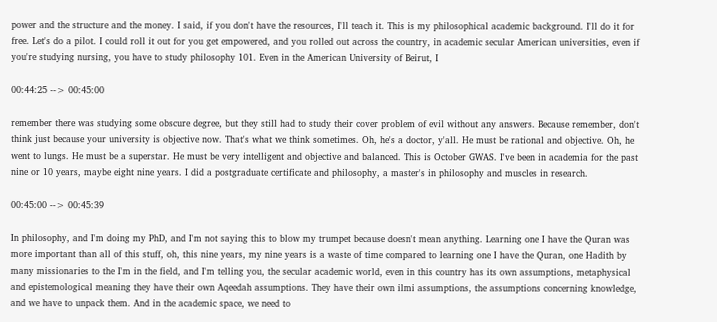power and the structure and the money. I said, if you don't have the resources, I'll teach it. This is my philosophical academic background. I'll do it for free. Let's do a pilot. I could roll it out for you get empowered, and you rolled out across the country, in academic secular American universities, even if you're studying nursing, you have to study philosophy 101. Even in the American University of Beirut, I

00:44:25 --> 00:45:00

remember there was studying some obscure degree, but they still had to study their cover problem of evil without any answers. Because remember, don't think just because your university is objective now. That's what we think sometimes. Oh, he's a doctor, y'all. He must be rational and objective. Oh, he went to lungs. He must be a superstar. He must be very intelligent and objective and balanced. This is October GWAS. I've been in academia for the past nine or 10 years, maybe eight nine years. I did a postgraduate certificate and philosophy, a master's in philosophy and muscles in research.

00:45:00 --> 00:45:39

In philosophy, and I'm doing my PhD, and I'm not saying this to blow my trumpet because doesn't mean anything. Learning one I have the Quran was more important than all of this stuff, oh, this nine years, my nine years is a waste of time compared to learning one I have the Quran, one Hadith by many missionaries to the I'm in the field, and I'm telling you, the secular academic world, even in this country has its own assumptions, metaphysical and epistemological meaning they have their own Aqeedah assumptions. They have their own ilmi assumptions, the assumptions concerning knowledge, and we have to unpack them. And in the academic space, we need to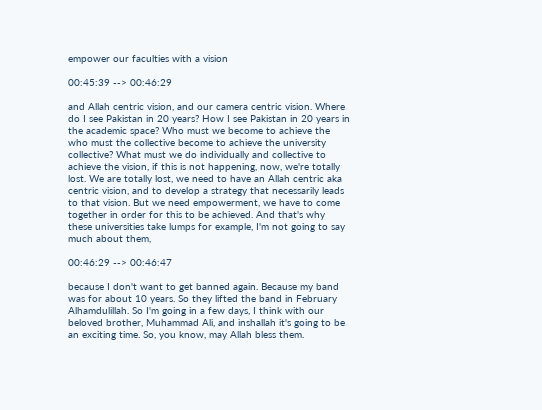empower our faculties with a vision

00:45:39 --> 00:46:29

and Allah centric vision, and our camera centric vision. Where do I see Pakistan in 20 years? How I see Pakistan in 20 years in the academic space? Who must we become to achieve the who must the collective become to achieve the university collective? What must we do individually and collective to achieve the vision, if this is not happening, now, we're totally lost. We are totally lost, we need to have an Allah centric aka centric vision, and to develop a strategy that necessarily leads to that vision. But we need empowerment, we have to come together in order for this to be achieved. And that's why these universities take lumps for example, I'm not going to say much about them,

00:46:29 --> 00:46:47

because I don't want to get banned again. Because my band was for about 10 years. So they lifted the band in February Alhamdulillah. So I'm going in a few days, I think with our beloved brother, Muhammad Ali, and inshallah it's going to be an exciting time. So, you know, may Allah bless them.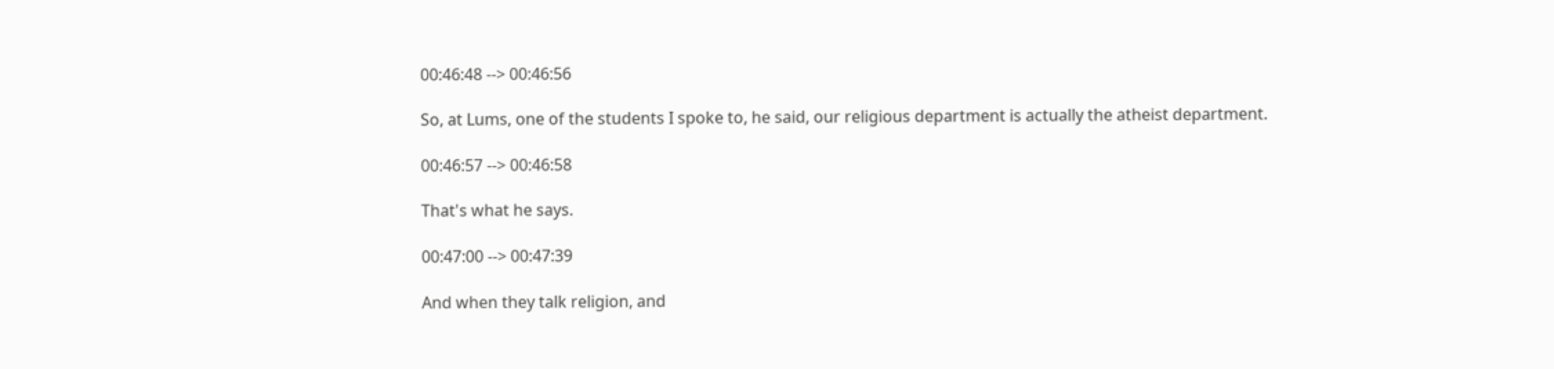00:46:48 --> 00:46:56

So, at Lums, one of the students I spoke to, he said, our religious department is actually the atheist department.

00:46:57 --> 00:46:58

That's what he says.

00:47:00 --> 00:47:39

And when they talk religion, and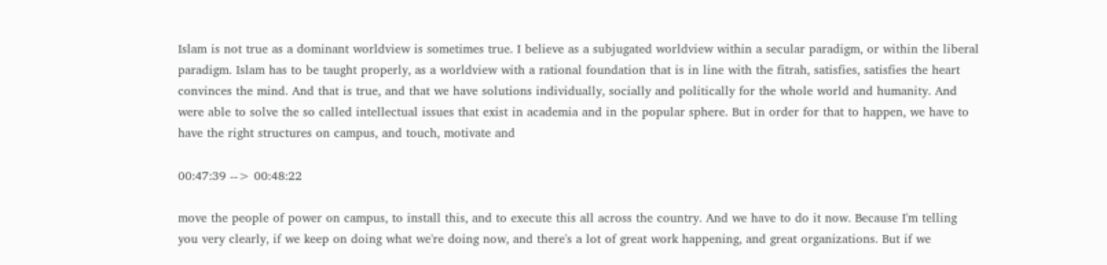Islam is not true as a dominant worldview is sometimes true. I believe as a subjugated worldview within a secular paradigm, or within the liberal paradigm. Islam has to be taught properly, as a worldview with a rational foundation that is in line with the fitrah, satisfies, satisfies the heart convinces the mind. And that is true, and that we have solutions individually, socially and politically for the whole world and humanity. And were able to solve the so called intellectual issues that exist in academia and in the popular sphere. But in order for that to happen, we have to have the right structures on campus, and touch, motivate and

00:47:39 --> 00:48:22

move the people of power on campus, to install this, and to execute this all across the country. And we have to do it now. Because I'm telling you very clearly, if we keep on doing what we're doing now, and there's a lot of great work happening, and great organizations. But if we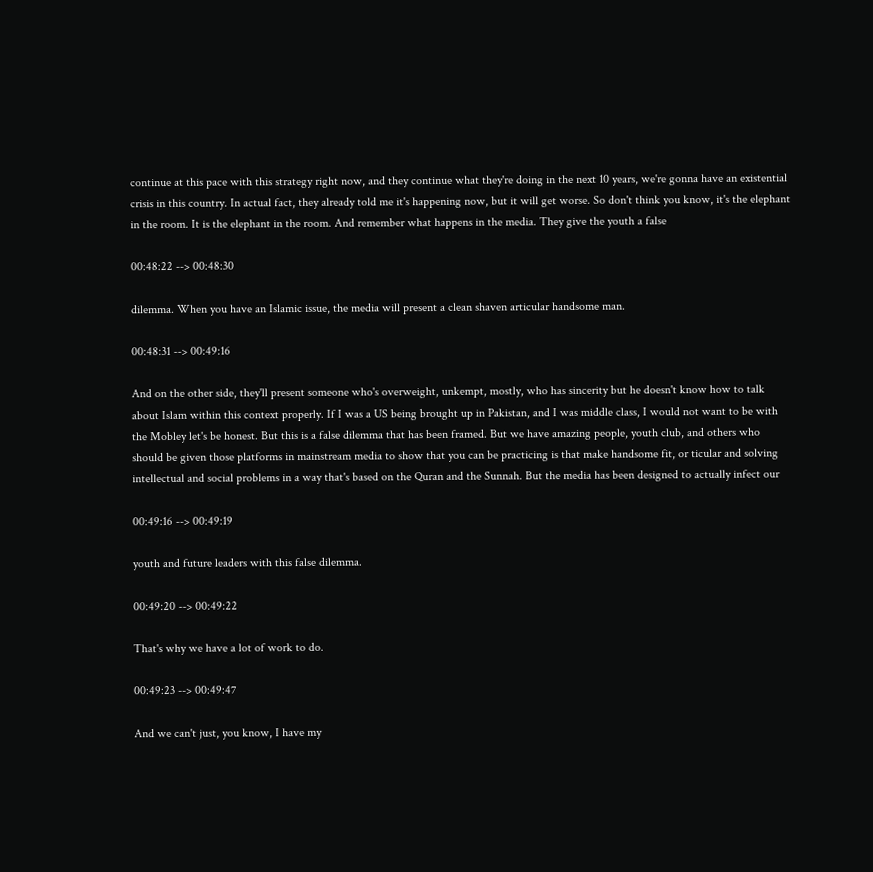continue at this pace with this strategy right now, and they continue what they're doing in the next 10 years, we're gonna have an existential crisis in this country. In actual fact, they already told me it's happening now, but it will get worse. So don't think you know, it's the elephant in the room. It is the elephant in the room. And remember what happens in the media. They give the youth a false

00:48:22 --> 00:48:30

dilemma. When you have an Islamic issue, the media will present a clean shaven articular handsome man.

00:48:31 --> 00:49:16

And on the other side, they'll present someone who's overweight, unkempt, mostly, who has sincerity but he doesn't know how to talk about Islam within this context properly. If I was a US being brought up in Pakistan, and I was middle class, I would not want to be with the Mobley let's be honest. But this is a false dilemma that has been framed. But we have amazing people, youth club, and others who should be given those platforms in mainstream media to show that you can be practicing is that make handsome fit, or ticular and solving intellectual and social problems in a way that's based on the Quran and the Sunnah. But the media has been designed to actually infect our

00:49:16 --> 00:49:19

youth and future leaders with this false dilemma.

00:49:20 --> 00:49:22

That's why we have a lot of work to do.

00:49:23 --> 00:49:47

And we can't just, you know, I have my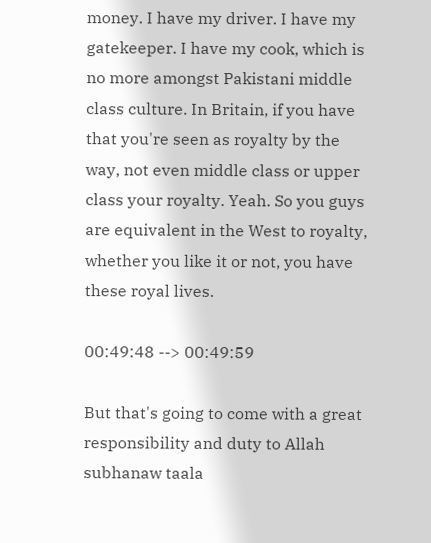money. I have my driver. I have my gatekeeper. I have my cook, which is no more amongst Pakistani middle class culture. In Britain, if you have that you're seen as royalty by the way, not even middle class or upper class your royalty. Yeah. So you guys are equivalent in the West to royalty, whether you like it or not, you have these royal lives.

00:49:48 --> 00:49:59

But that's going to come with a great responsibility and duty to Allah subhanaw taala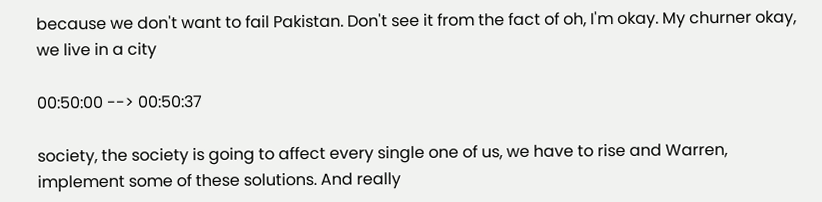because we don't want to fail Pakistan. Don't see it from the fact of oh, I'm okay. My churner okay, we live in a city

00:50:00 --> 00:50:37

society, the society is going to affect every single one of us, we have to rise and Warren, implement some of these solutions. And really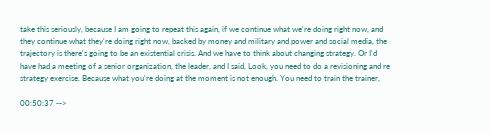take this seriously, because I am going to repeat this again, if we continue what we're doing right now, and they continue what they're doing right now, backed by money and military and power and social media, the trajectory is there's going to be an existential crisis. And we have to think about changing strategy. Or I'd have had a meeting of a senior organization, the leader, and I said, Look, you need to do a revisioning and re strategy exercise. Because what you're doing at the moment is not enough. You need to train the trainer,

00:50:37 -->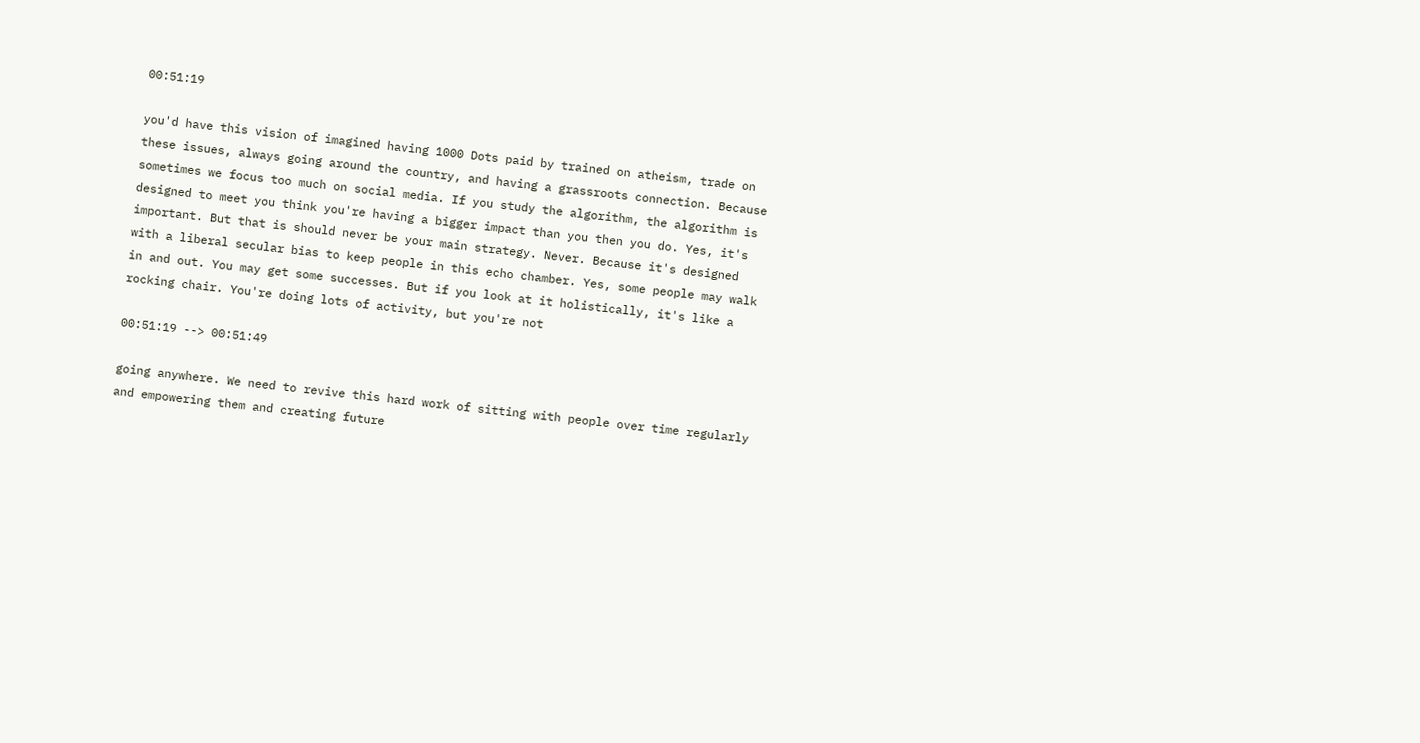00:51:19

you'd have this vision of imagined having 1000 Dots paid by trained on atheism, trade on these issues, always going around the country, and having a grassroots connection. Because sometimes we focus too much on social media. If you study the algorithm, the algorithm is designed to meet you think you're having a bigger impact than you then you do. Yes, it's important. But that is should never be your main strategy. Never. Because it's designed with a liberal secular bias to keep people in this echo chamber. Yes, some people may walk in and out. You may get some successes. But if you look at it holistically, it's like a rocking chair. You're doing lots of activity, but you're not

00:51:19 --> 00:51:49

going anywhere. We need to revive this hard work of sitting with people over time regularly and empowering them and creating future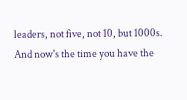leaders, not five, not 10, but 1000s. And now's the time you have the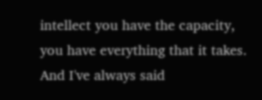intellect you have the capacity, you have everything that it takes. And I've always said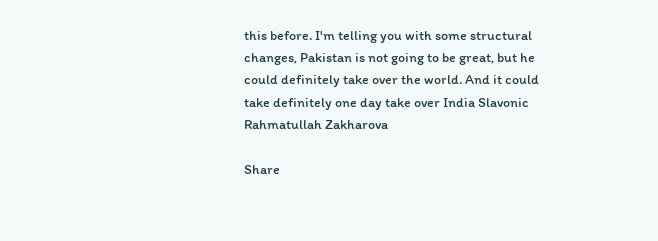this before. I'm telling you with some structural changes, Pakistan is not going to be great, but he could definitely take over the world. And it could take definitely one day take over India Slavonic Rahmatullah Zakharova

Share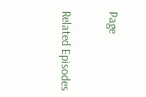Page

Related Episodes